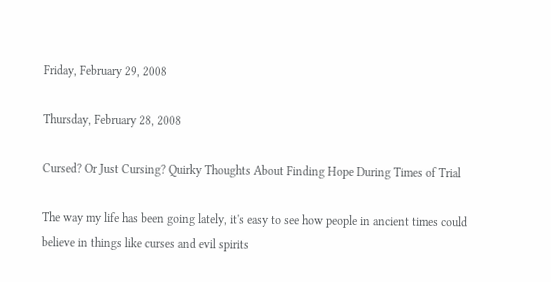Friday, February 29, 2008

Thursday, February 28, 2008

Cursed? Or Just Cursing? Quirky Thoughts About Finding Hope During Times of Trial

The way my life has been going lately, it's easy to see how people in ancient times could believe in things like curses and evil spirits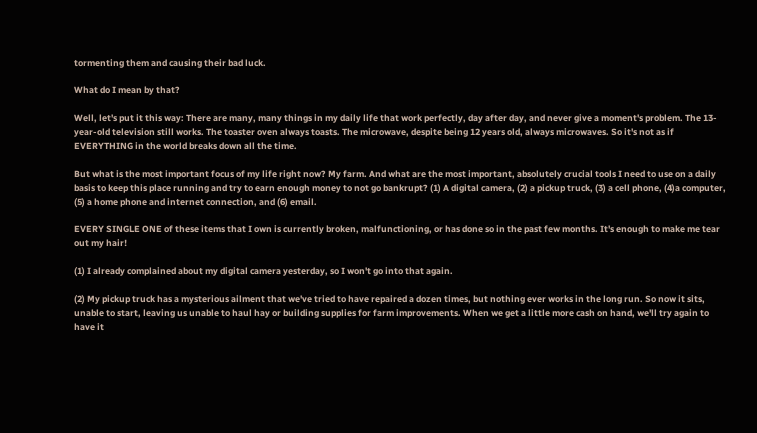tormenting them and causing their bad luck.

What do I mean by that?

Well, let's put it this way: There are many, many things in my daily life that work perfectly, day after day, and never give a moment's problem. The 13-year-old television still works. The toaster oven always toasts. The microwave, despite being 12 years old, always microwaves. So it's not as if EVERYTHING in the world breaks down all the time.

But what is the most important focus of my life right now? My farm. And what are the most important, absolutely crucial tools I need to use on a daily basis to keep this place running and try to earn enough money to not go bankrupt? (1) A digital camera, (2) a pickup truck, (3) a cell phone, (4)a computer, (5) a home phone and internet connection, and (6) email.

EVERY SINGLE ONE of these items that I own is currently broken, malfunctioning, or has done so in the past few months. It's enough to make me tear out my hair!

(1) I already complained about my digital camera yesterday, so I won't go into that again.

(2) My pickup truck has a mysterious ailment that we've tried to have repaired a dozen times, but nothing ever works in the long run. So now it sits, unable to start, leaving us unable to haul hay or building supplies for farm improvements. When we get a little more cash on hand, we'll try again to have it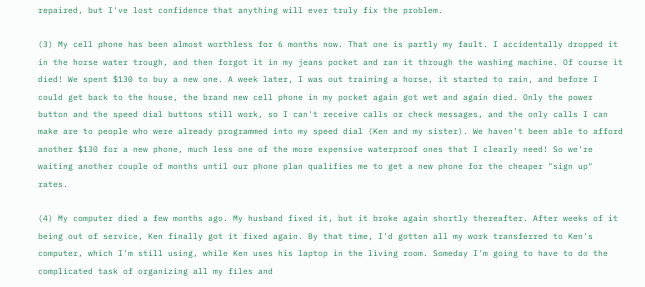repaired, but I've lost confidence that anything will ever truly fix the problem.

(3) My cell phone has been almost worthless for 6 months now. That one is partly my fault. I accidentally dropped it in the horse water trough, and then forgot it in my jeans pocket and ran it through the washing machine. Of course it died! We spent $130 to buy a new one. A week later, I was out training a horse, it started to rain, and before I could get back to the house, the brand new cell phone in my pocket again got wet and again died. Only the power button and the speed dial buttons still work, so I can't receive calls or check messages, and the only calls I can make are to people who were already programmed into my speed dial (Ken and my sister). We haven't been able to afford another $130 for a new phone, much less one of the more expensive waterproof ones that I clearly need! So we're waiting another couple of months until our phone plan qualifies me to get a new phone for the cheaper "sign up" rates.

(4) My computer died a few months ago. My husband fixed it, but it broke again shortly thereafter. After weeks of it being out of service, Ken finally got it fixed again. By that time, I'd gotten all my work transferred to Ken's computer, which I'm still using, while Ken uses his laptop in the living room. Someday I'm going to have to do the complicated task of organizing all my files and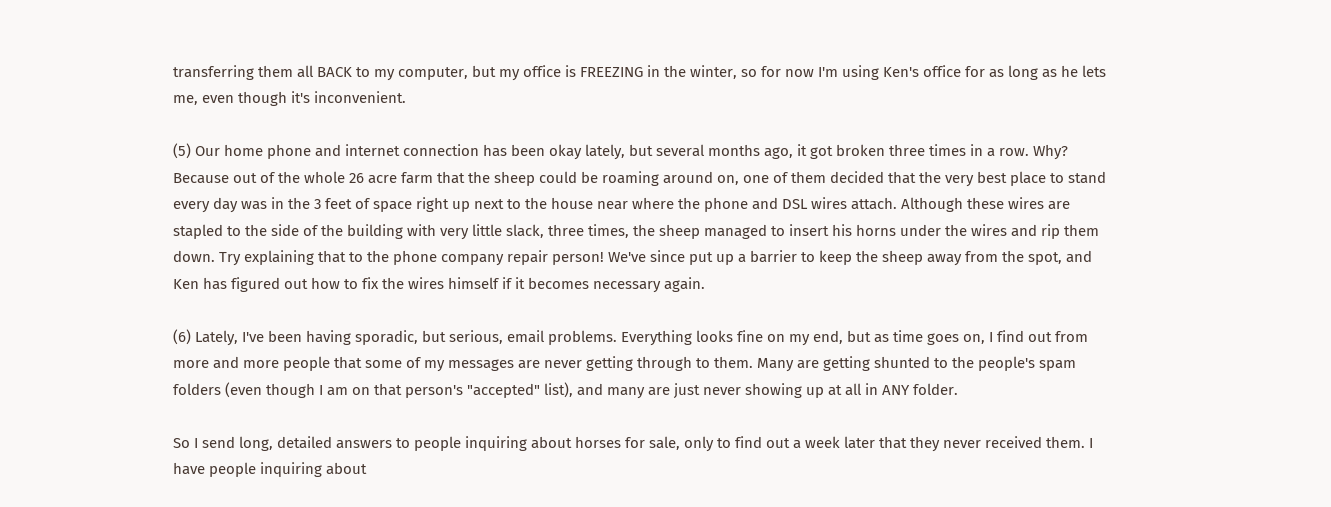transferring them all BACK to my computer, but my office is FREEZING in the winter, so for now I'm using Ken's office for as long as he lets me, even though it's inconvenient.

(5) Our home phone and internet connection has been okay lately, but several months ago, it got broken three times in a row. Why? Because out of the whole 26 acre farm that the sheep could be roaming around on, one of them decided that the very best place to stand every day was in the 3 feet of space right up next to the house near where the phone and DSL wires attach. Although these wires are stapled to the side of the building with very little slack, three times, the sheep managed to insert his horns under the wires and rip them down. Try explaining that to the phone company repair person! We've since put up a barrier to keep the sheep away from the spot, and Ken has figured out how to fix the wires himself if it becomes necessary again.

(6) Lately, I've been having sporadic, but serious, email problems. Everything looks fine on my end, but as time goes on, I find out from more and more people that some of my messages are never getting through to them. Many are getting shunted to the people's spam folders (even though I am on that person's "accepted" list), and many are just never showing up at all in ANY folder.

So I send long, detailed answers to people inquiring about horses for sale, only to find out a week later that they never received them. I have people inquiring about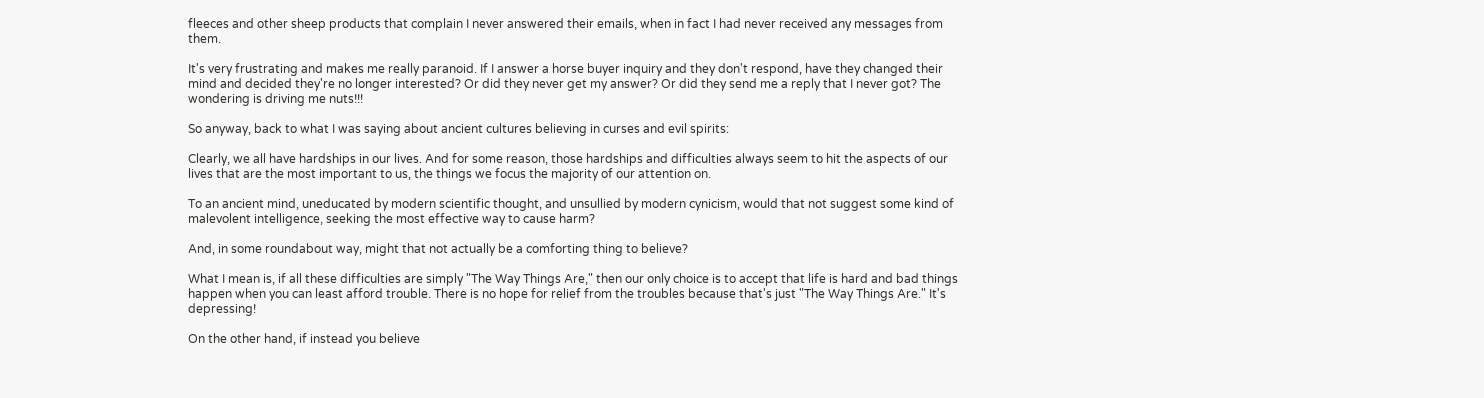fleeces and other sheep products that complain I never answered their emails, when in fact I had never received any messages from them.

It's very frustrating and makes me really paranoid. If I answer a horse buyer inquiry and they don't respond, have they changed their mind and decided they're no longer interested? Or did they never get my answer? Or did they send me a reply that I never got? The wondering is driving me nuts!!!

So anyway, back to what I was saying about ancient cultures believing in curses and evil spirits:

Clearly, we all have hardships in our lives. And for some reason, those hardships and difficulties always seem to hit the aspects of our lives that are the most important to us, the things we focus the majority of our attention on.

To an ancient mind, uneducated by modern scientific thought, and unsullied by modern cynicism, would that not suggest some kind of malevolent intelligence, seeking the most effective way to cause harm?

And, in some roundabout way, might that not actually be a comforting thing to believe?

What I mean is, if all these difficulties are simply "The Way Things Are," then our only choice is to accept that life is hard and bad things happen when you can least afford trouble. There is no hope for relief from the troubles because that's just "The Way Things Are." It's depressing!

On the other hand, if instead you believe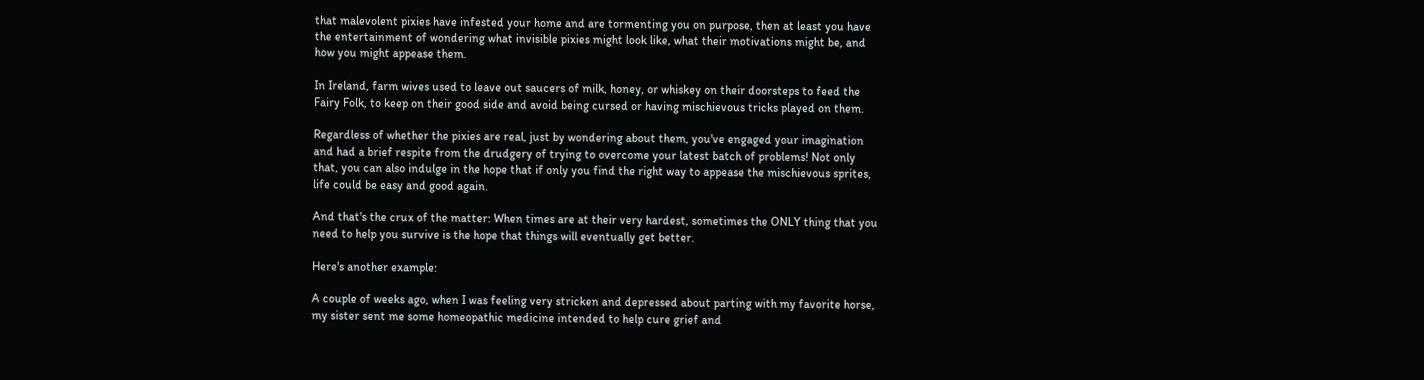that malevolent pixies have infested your home and are tormenting you on purpose, then at least you have the entertainment of wondering what invisible pixies might look like, what their motivations might be, and how you might appease them.

In Ireland, farm wives used to leave out saucers of milk, honey, or whiskey on their doorsteps to feed the Fairy Folk, to keep on their good side and avoid being cursed or having mischievous tricks played on them.

Regardless of whether the pixies are real, just by wondering about them, you've engaged your imagination and had a brief respite from the drudgery of trying to overcome your latest batch of problems! Not only that, you can also indulge in the hope that if only you find the right way to appease the mischievous sprites, life could be easy and good again.

And that's the crux of the matter: When times are at their very hardest, sometimes the ONLY thing that you need to help you survive is the hope that things will eventually get better.

Here's another example:

A couple of weeks ago, when I was feeling very stricken and depressed about parting with my favorite horse, my sister sent me some homeopathic medicine intended to help cure grief and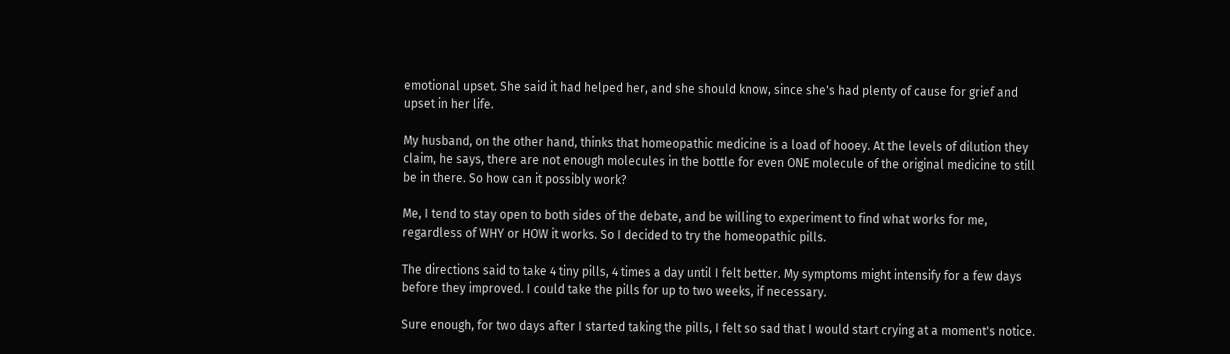emotional upset. She said it had helped her, and she should know, since she's had plenty of cause for grief and upset in her life.

My husband, on the other hand, thinks that homeopathic medicine is a load of hooey. At the levels of dilution they claim, he says, there are not enough molecules in the bottle for even ONE molecule of the original medicine to still be in there. So how can it possibly work?

Me, I tend to stay open to both sides of the debate, and be willing to experiment to find what works for me, regardless of WHY or HOW it works. So I decided to try the homeopathic pills.

The directions said to take 4 tiny pills, 4 times a day until I felt better. My symptoms might intensify for a few days before they improved. I could take the pills for up to two weeks, if necessary.

Sure enough, for two days after I started taking the pills, I felt so sad that I would start crying at a moment's notice.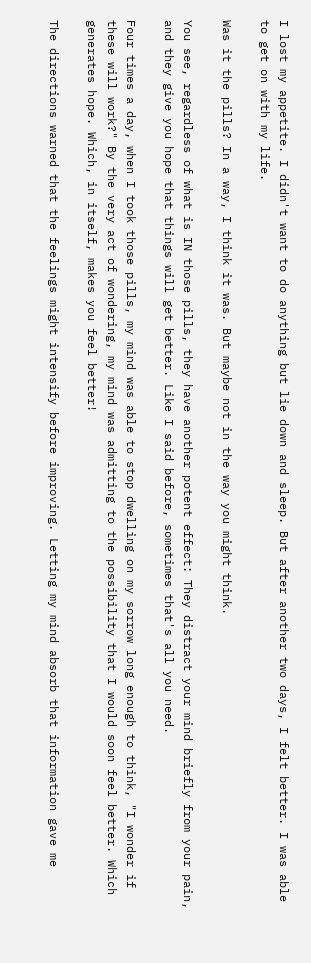I lost my appetite. I didn't want to do anything but lie down and sleep. But after another two days, I felt better. I was able to get on with my life.

Was it the pills? In a way, I think it was. But maybe not in the way you might think.

You see, regardless of what is IN those pills, they have another potent effect: They distract your mind briefly from your pain, and they give you hope that things will get better. Like I said before, sometimes that's all you need.

Four times a day, when I took those pills, my mind was able to stop dwelling on my sorrow long enough to think, "I wonder if these will work?" By the very act of wondering, my mind was admitting to the possibility that I would soon feel better. Which generates hope. Which, in itself, makes you feel better!

The directions warned that the feelings might intensify before improving. Letting my mind absorb that information gave me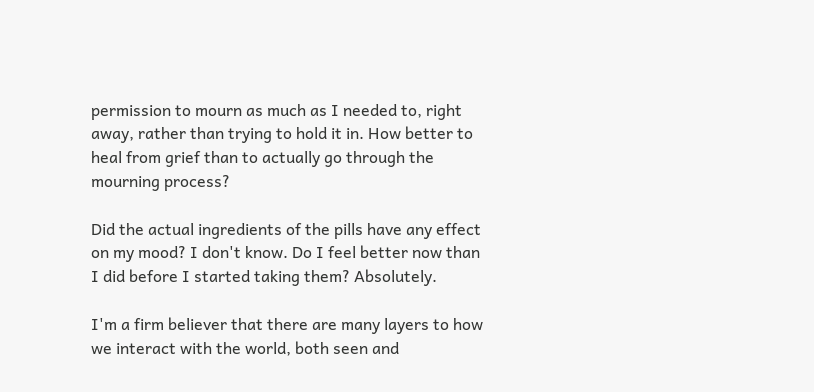permission to mourn as much as I needed to, right away, rather than trying to hold it in. How better to heal from grief than to actually go through the mourning process?

Did the actual ingredients of the pills have any effect on my mood? I don't know. Do I feel better now than I did before I started taking them? Absolutely.

I'm a firm believer that there are many layers to how we interact with the world, both seen and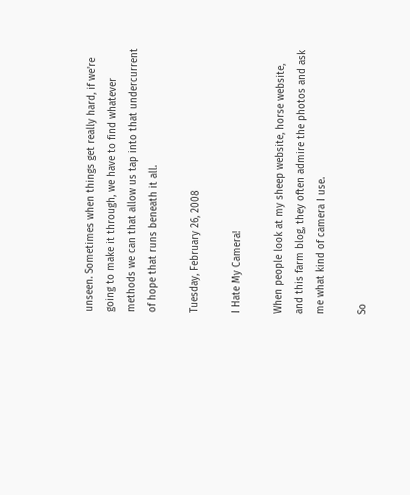unseen. Sometimes when things get really hard, if we're going to make it through, we have to find whatever methods we can that allow us tap into that undercurrent of hope that runs beneath it all.

Tuesday, February 26, 2008

I Hate My Camera!

When people look at my sheep website, horse website, and this farm blog, they often admire the photos and ask me what kind of camera I use.

So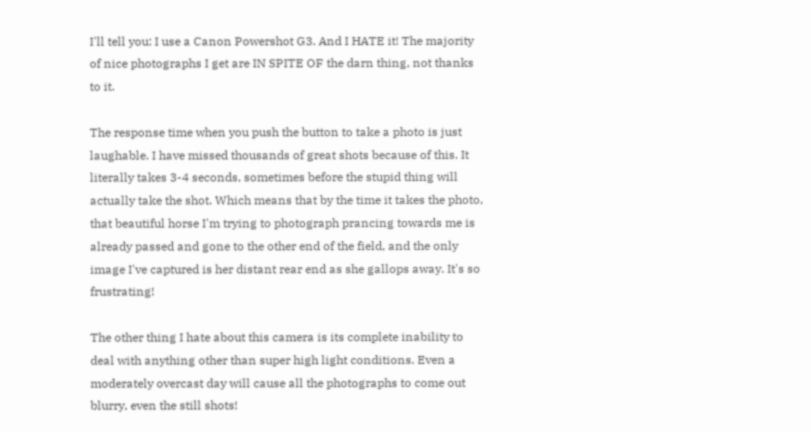I'll tell you: I use a Canon Powershot G3. And I HATE it! The majority of nice photographs I get are IN SPITE OF the darn thing, not thanks to it.

The response time when you push the button to take a photo is just laughable. I have missed thousands of great shots because of this. It literally takes 3-4 seconds, sometimes before the stupid thing will actually take the shot. Which means that by the time it takes the photo, that beautiful horse I'm trying to photograph prancing towards me is already passed and gone to the other end of the field, and the only image I've captured is her distant rear end as she gallops away. It's so frustrating!

The other thing I hate about this camera is its complete inability to deal with anything other than super high light conditions. Even a moderately overcast day will cause all the photographs to come out blurry, even the still shots!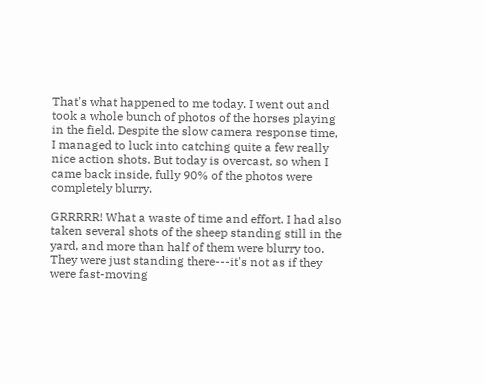That's what happened to me today. I went out and took a whole bunch of photos of the horses playing in the field. Despite the slow camera response time, I managed to luck into catching quite a few really nice action shots. But today is overcast, so when I came back inside, fully 90% of the photos were completely blurry.

GRRRRR! What a waste of time and effort. I had also taken several shots of the sheep standing still in the yard, and more than half of them were blurry too. They were just standing there---it's not as if they were fast-moving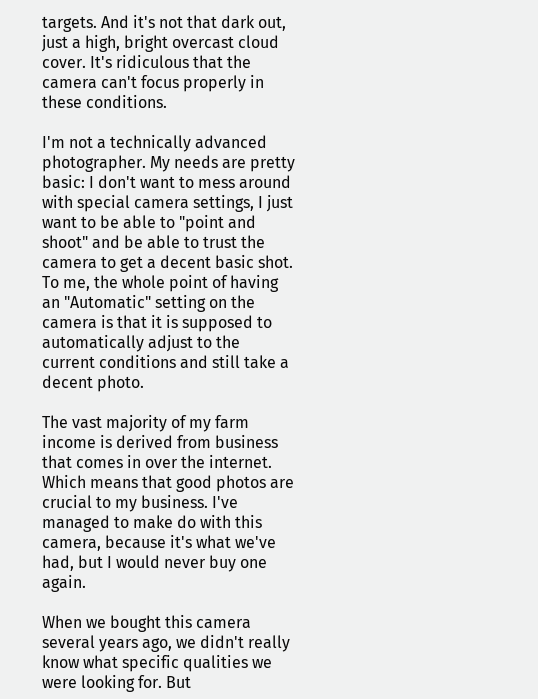targets. And it's not that dark out, just a high, bright overcast cloud cover. It's ridiculous that the camera can't focus properly in these conditions.

I'm not a technically advanced photographer. My needs are pretty basic: I don't want to mess around with special camera settings, I just want to be able to "point and shoot" and be able to trust the camera to get a decent basic shot. To me, the whole point of having an "Automatic" setting on the camera is that it is supposed to automatically adjust to the current conditions and still take a decent photo.

The vast majority of my farm income is derived from business that comes in over the internet. Which means that good photos are crucial to my business. I've managed to make do with this camera, because it's what we've had, but I would never buy one again.

When we bought this camera several years ago, we didn't really know what specific qualities we were looking for. But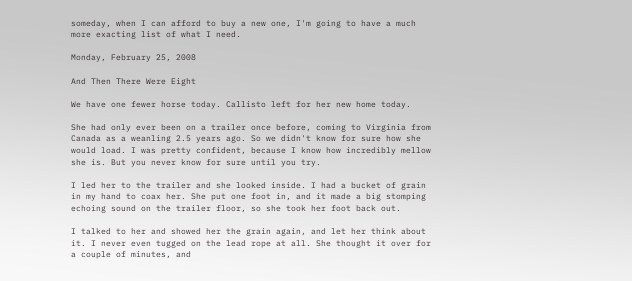someday, when I can afford to buy a new one, I'm going to have a much more exacting list of what I need.

Monday, February 25, 2008

And Then There Were Eight

We have one fewer horse today. Callisto left for her new home today.

She had only ever been on a trailer once before, coming to Virginia from Canada as a weanling 2.5 years ago. So we didn't know for sure how she would load. I was pretty confident, because I know how incredibly mellow she is. But you never know for sure until you try.

I led her to the trailer and she looked inside. I had a bucket of grain in my hand to coax her. She put one foot in, and it made a big stomping echoing sound on the trailer floor, so she took her foot back out.

I talked to her and showed her the grain again, and let her think about it. I never even tugged on the lead rope at all. She thought it over for a couple of minutes, and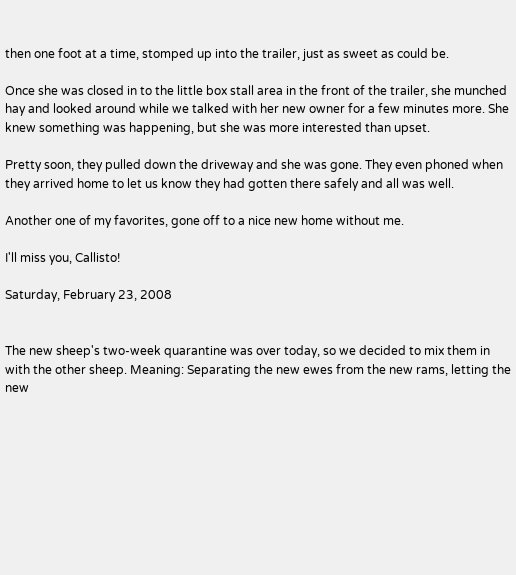then one foot at a time, stomped up into the trailer, just as sweet as could be.

Once she was closed in to the little box stall area in the front of the trailer, she munched hay and looked around while we talked with her new owner for a few minutes more. She knew something was happening, but she was more interested than upset.

Pretty soon, they pulled down the driveway and she was gone. They even phoned when they arrived home to let us know they had gotten there safely and all was well.

Another one of my favorites, gone off to a nice new home without me.

I'll miss you, Callisto!

Saturday, February 23, 2008


The new sheep's two-week quarantine was over today, so we decided to mix them in with the other sheep. Meaning: Separating the new ewes from the new rams, letting the new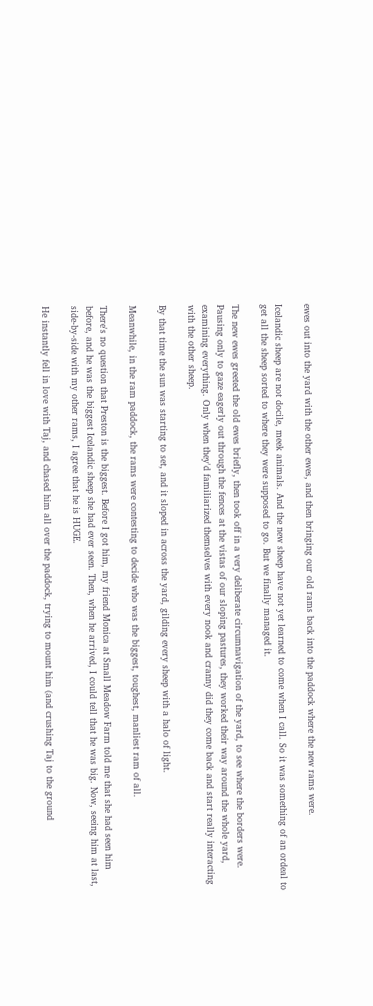ewes out into the yard with the other ewes, and then bringing our old rams back into the paddock where the new rams were.

Icelandic sheep are not docile, meek animals. And the new sheep have not yet learned to come when I call. So it was something of an ordeal to get all the sheep sorted to where they were supposed to go. But we finally managed it.

The new ewes greeted the old ewes briefly, then took off in a very deliberate circumnavigation of the yard, to see where the borders were. Pausing only to gaze eagerly out through the fences at the vistas of our sloping pastures, they worked their way around the whole yard, examining everything. Only when they'd familiarized themselves with every nook and cranny did they come back and start really interacting with the other sheep.

By that time the sun was starting to set, and it sloped in across the yard, gilding every sheep with a halo of light.

Meanwhile, in the ram paddock, the rams were contesting to decide who was the biggest, toughest, manliest ram of all.

There's no question that Preston is the biggest. Before I got him, my friend Monica at Small Meadow Farm told me that she had seen him before, and he was the biggest Icelandic sheep she had ever seen. Then, when he arrived, I could tell that he was big. Now, seeing him at last, side-by-side with my other rams, I agree that he is HUGE.

He instantly fell in love with Taj, and chased him all over the paddock, trying to mount him (and crushing Taj to the ground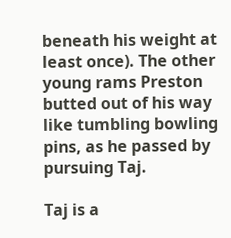beneath his weight at least once). The other young rams Preston butted out of his way like tumbling bowling pins, as he passed by pursuing Taj.

Taj is a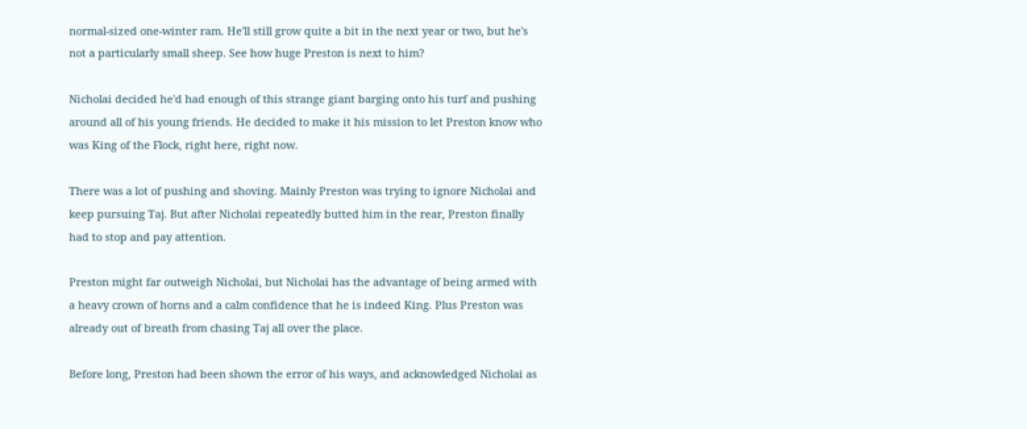normal-sized one-winter ram. He'll still grow quite a bit in the next year or two, but he's not a particularly small sheep. See how huge Preston is next to him?

Nicholai decided he'd had enough of this strange giant barging onto his turf and pushing around all of his young friends. He decided to make it his mission to let Preston know who was King of the Flock, right here, right now.

There was a lot of pushing and shoving. Mainly Preston was trying to ignore Nicholai and keep pursuing Taj. But after Nicholai repeatedly butted him in the rear, Preston finally had to stop and pay attention.

Preston might far outweigh Nicholai, but Nicholai has the advantage of being armed with a heavy crown of horns and a calm confidence that he is indeed King. Plus Preston was already out of breath from chasing Taj all over the place.

Before long, Preston had been shown the error of his ways, and acknowledged Nicholai as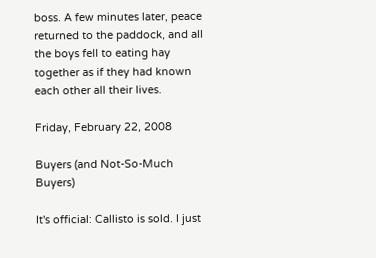boss. A few minutes later, peace returned to the paddock, and all the boys fell to eating hay together as if they had known each other all their lives.

Friday, February 22, 2008

Buyers (and Not-So-Much Buyers)

It's official: Callisto is sold. I just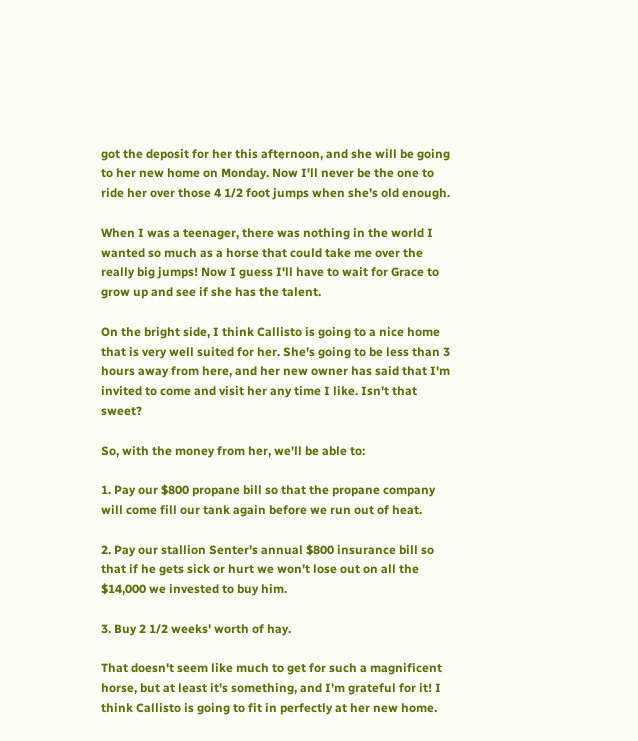got the deposit for her this afternoon, and she will be going to her new home on Monday. Now I'll never be the one to ride her over those 4 1/2 foot jumps when she's old enough.

When I was a teenager, there was nothing in the world I wanted so much as a horse that could take me over the really big jumps! Now I guess I'll have to wait for Grace to grow up and see if she has the talent.

On the bright side, I think Callisto is going to a nice home that is very well suited for her. She's going to be less than 3 hours away from here, and her new owner has said that I'm invited to come and visit her any time I like. Isn't that sweet?

So, with the money from her, we'll be able to:

1. Pay our $800 propane bill so that the propane company will come fill our tank again before we run out of heat.

2. Pay our stallion Senter's annual $800 insurance bill so that if he gets sick or hurt we won't lose out on all the $14,000 we invested to buy him.

3. Buy 2 1/2 weeks' worth of hay.

That doesn't seem like much to get for such a magnificent horse, but at least it's something, and I'm grateful for it! I think Callisto is going to fit in perfectly at her new home.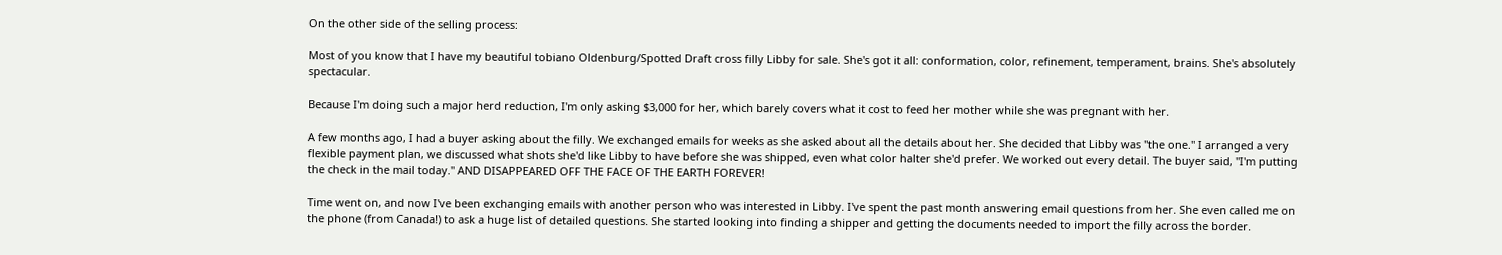On the other side of the selling process:

Most of you know that I have my beautiful tobiano Oldenburg/Spotted Draft cross filly Libby for sale. She's got it all: conformation, color, refinement, temperament, brains. She's absolutely spectacular.

Because I'm doing such a major herd reduction, I'm only asking $3,000 for her, which barely covers what it cost to feed her mother while she was pregnant with her.

A few months ago, I had a buyer asking about the filly. We exchanged emails for weeks as she asked about all the details about her. She decided that Libby was "the one." I arranged a very flexible payment plan, we discussed what shots she'd like Libby to have before she was shipped, even what color halter she'd prefer. We worked out every detail. The buyer said, "I'm putting the check in the mail today." AND DISAPPEARED OFF THE FACE OF THE EARTH FOREVER!

Time went on, and now I've been exchanging emails with another person who was interested in Libby. I've spent the past month answering email questions from her. She even called me on the phone (from Canada!) to ask a huge list of detailed questions. She started looking into finding a shipper and getting the documents needed to import the filly across the border.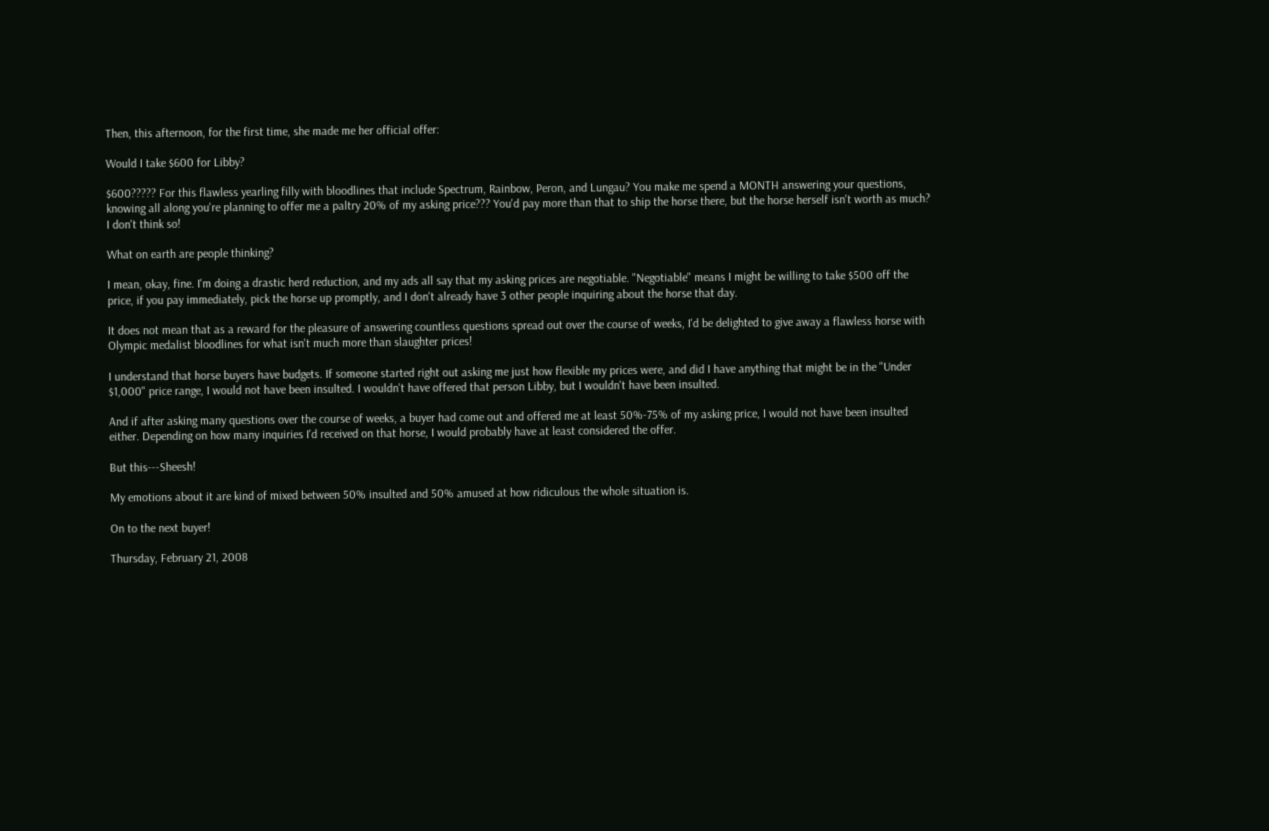Then, this afternoon, for the first time, she made me her official offer:

Would I take $600 for Libby?

$600????? For this flawless yearling filly with bloodlines that include Spectrum, Rainbow, Peron, and Lungau? You make me spend a MONTH answering your questions, knowing all along you're planning to offer me a paltry 20% of my asking price??? You'd pay more than that to ship the horse there, but the horse herself isn't worth as much? I don't think so!

What on earth are people thinking?

I mean, okay, fine. I'm doing a drastic herd reduction, and my ads all say that my asking prices are negotiable. "Negotiable" means I might be willing to take $500 off the price, if you pay immediately, pick the horse up promptly, and I don't already have 3 other people inquiring about the horse that day.

It does not mean that as a reward for the pleasure of answering countless questions spread out over the course of weeks, I'd be delighted to give away a flawless horse with Olympic medalist bloodlines for what isn't much more than slaughter prices!

I understand that horse buyers have budgets. If someone started right out asking me just how flexible my prices were, and did I have anything that might be in the "Under $1,000" price range, I would not have been insulted. I wouldn't have offered that person Libby, but I wouldn't have been insulted.

And if after asking many questions over the course of weeks, a buyer had come out and offered me at least 50%-75% of my asking price, I would not have been insulted either. Depending on how many inquiries I'd received on that horse, I would probably have at least considered the offer.

But this---Sheesh!

My emotions about it are kind of mixed between 50% insulted and 50% amused at how ridiculous the whole situation is.

On to the next buyer!

Thursday, February 21, 2008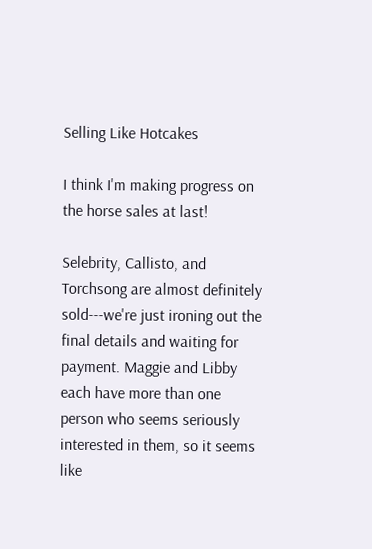Selling Like Hotcakes

I think I'm making progress on the horse sales at last!

Selebrity, Callisto, and Torchsong are almost definitely sold---we're just ironing out the final details and waiting for payment. Maggie and Libby each have more than one person who seems seriously interested in them, so it seems like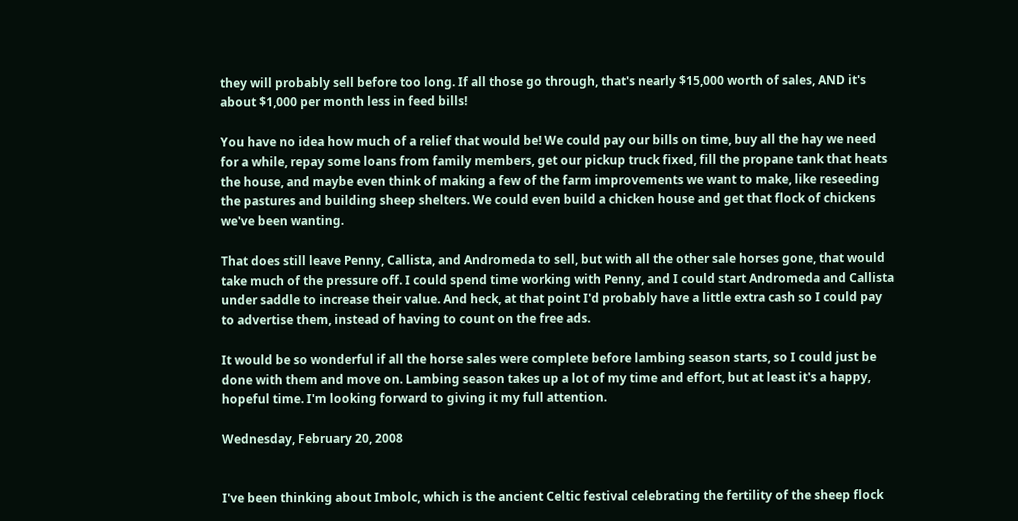they will probably sell before too long. If all those go through, that's nearly $15,000 worth of sales, AND it's about $1,000 per month less in feed bills!

You have no idea how much of a relief that would be! We could pay our bills on time, buy all the hay we need for a while, repay some loans from family members, get our pickup truck fixed, fill the propane tank that heats the house, and maybe even think of making a few of the farm improvements we want to make, like reseeding the pastures and building sheep shelters. We could even build a chicken house and get that flock of chickens we've been wanting.

That does still leave Penny, Callista, and Andromeda to sell, but with all the other sale horses gone, that would take much of the pressure off. I could spend time working with Penny, and I could start Andromeda and Callista under saddle to increase their value. And heck, at that point I'd probably have a little extra cash so I could pay to advertise them, instead of having to count on the free ads.

It would be so wonderful if all the horse sales were complete before lambing season starts, so I could just be done with them and move on. Lambing season takes up a lot of my time and effort, but at least it's a happy, hopeful time. I'm looking forward to giving it my full attention.

Wednesday, February 20, 2008


I've been thinking about Imbolc, which is the ancient Celtic festival celebrating the fertility of the sheep flock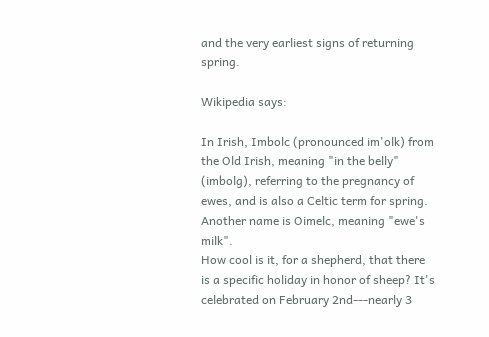and the very earliest signs of returning spring.

Wikipedia says:

In Irish, Imbolc (pronounced im'olk) from the Old Irish, meaning "in the belly" (imbolg), referring to the pregnancy of ewes, and is also a Celtic term for spring. Another name is Oimelc, meaning "ewe's milk".
How cool is it, for a shepherd, that there is a specific holiday in honor of sheep? It's celebrated on February 2nd---nearly 3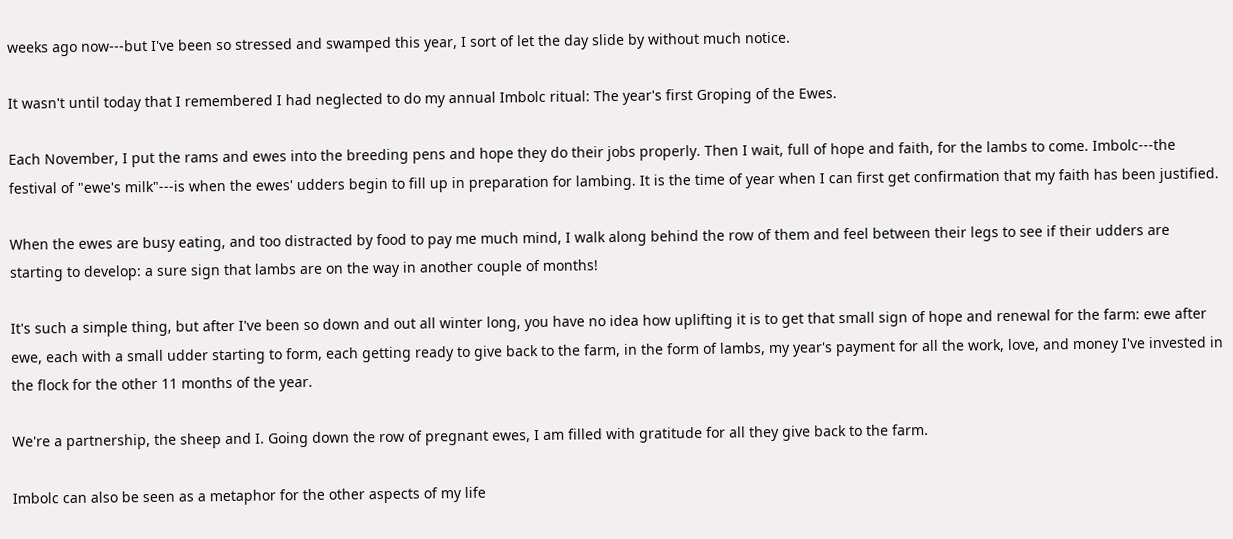weeks ago now---but I've been so stressed and swamped this year, I sort of let the day slide by without much notice.

It wasn't until today that I remembered I had neglected to do my annual Imbolc ritual: The year's first Groping of the Ewes.

Each November, I put the rams and ewes into the breeding pens and hope they do their jobs properly. Then I wait, full of hope and faith, for the lambs to come. Imbolc---the festival of "ewe's milk"---is when the ewes' udders begin to fill up in preparation for lambing. It is the time of year when I can first get confirmation that my faith has been justified.

When the ewes are busy eating, and too distracted by food to pay me much mind, I walk along behind the row of them and feel between their legs to see if their udders are starting to develop: a sure sign that lambs are on the way in another couple of months!

It's such a simple thing, but after I've been so down and out all winter long, you have no idea how uplifting it is to get that small sign of hope and renewal for the farm: ewe after ewe, each with a small udder starting to form, each getting ready to give back to the farm, in the form of lambs, my year's payment for all the work, love, and money I've invested in the flock for the other 11 months of the year.

We're a partnership, the sheep and I. Going down the row of pregnant ewes, I am filled with gratitude for all they give back to the farm.

Imbolc can also be seen as a metaphor for the other aspects of my life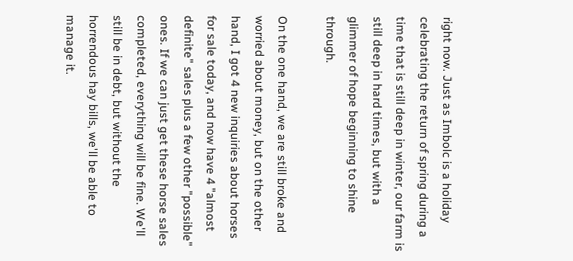right now. Just as Imbolc is a holiday celebrating the return of spring during a time that is still deep in winter, our farm is still deep in hard times, but with a glimmer of hope beginning to shine through.

On the one hand, we are still broke and worried about money, but on the other hand, I got 4 new inquiries about horses for sale today, and now have 4 "almost definite" sales plus a few other "possible" ones. If we can just get these horse sales completed, everything will be fine. We'll still be in debt, but without the horrendous hay bills, we'll be able to manage it.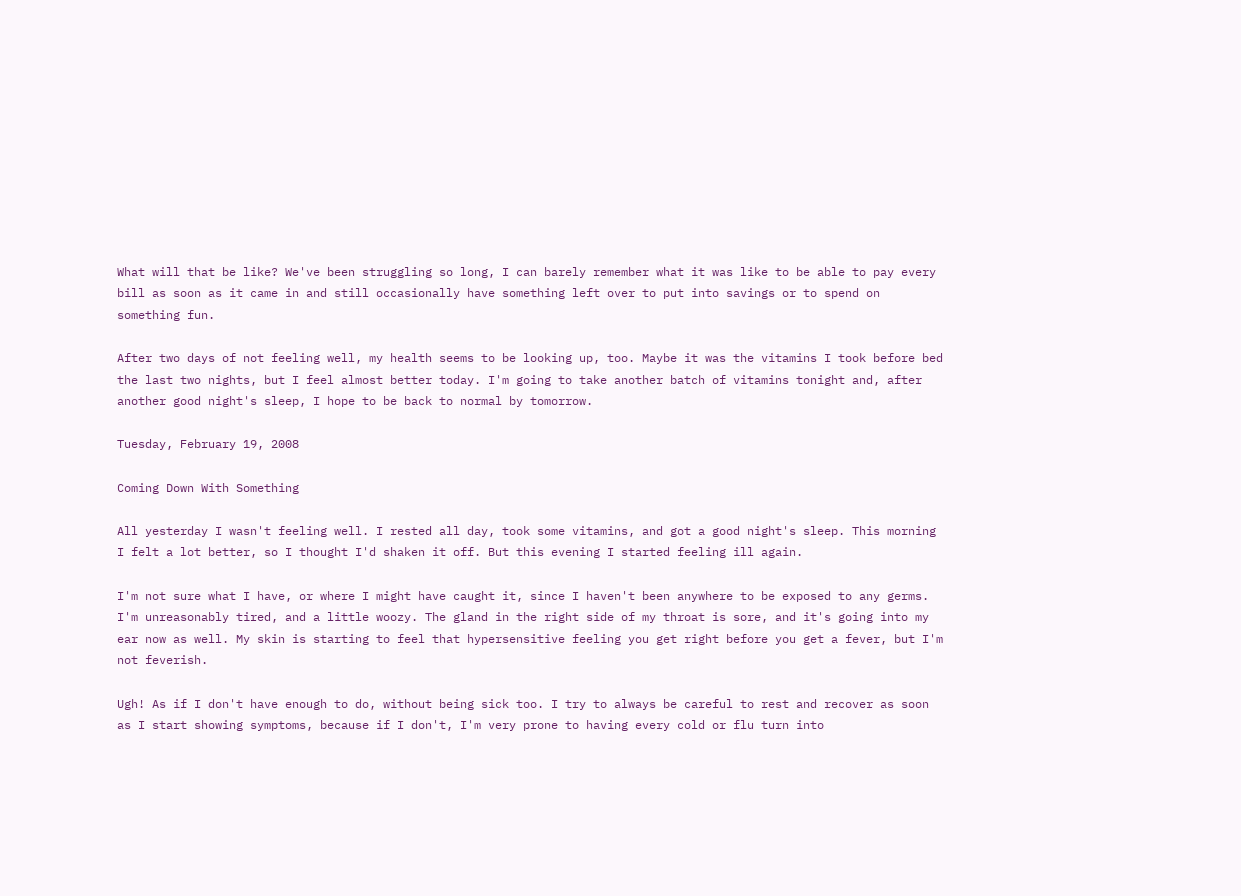What will that be like? We've been struggling so long, I can barely remember what it was like to be able to pay every bill as soon as it came in and still occasionally have something left over to put into savings or to spend on something fun.

After two days of not feeling well, my health seems to be looking up, too. Maybe it was the vitamins I took before bed the last two nights, but I feel almost better today. I'm going to take another batch of vitamins tonight and, after another good night's sleep, I hope to be back to normal by tomorrow.

Tuesday, February 19, 2008

Coming Down With Something

All yesterday I wasn't feeling well. I rested all day, took some vitamins, and got a good night's sleep. This morning I felt a lot better, so I thought I'd shaken it off. But this evening I started feeling ill again.

I'm not sure what I have, or where I might have caught it, since I haven't been anywhere to be exposed to any germs. I'm unreasonably tired, and a little woozy. The gland in the right side of my throat is sore, and it's going into my ear now as well. My skin is starting to feel that hypersensitive feeling you get right before you get a fever, but I'm not feverish.

Ugh! As if I don't have enough to do, without being sick too. I try to always be careful to rest and recover as soon as I start showing symptoms, because if I don't, I'm very prone to having every cold or flu turn into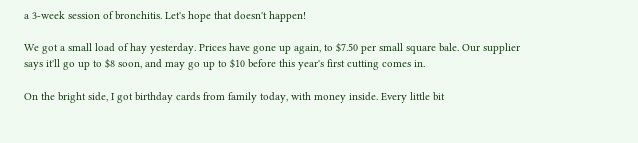a 3-week session of bronchitis. Let's hope that doesn't happen!

We got a small load of hay yesterday. Prices have gone up again, to $7.50 per small square bale. Our supplier says it'll go up to $8 soon, and may go up to $10 before this year's first cutting comes in.

On the bright side, I got birthday cards from family today, with money inside. Every little bit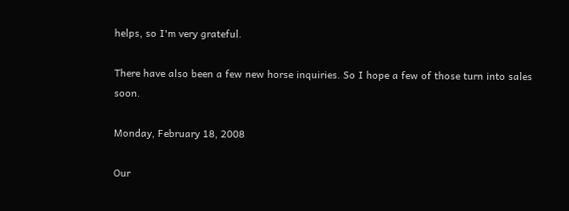helps, so I'm very grateful.

There have also been a few new horse inquiries. So I hope a few of those turn into sales soon.

Monday, February 18, 2008

Our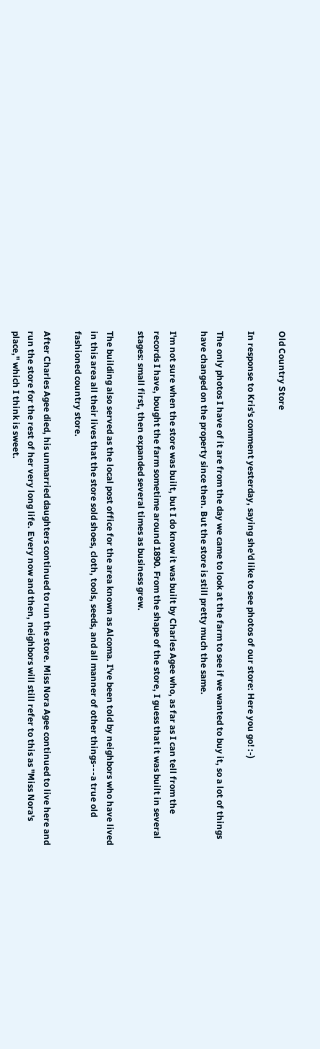Old Country Store

In response to Kris's comment yesterday, saying she'd like to see photos of our store: Here you go! :-)

The only photos I have of it are from the day we came to look at the farm to see if we wanted to buy it, so a lot of things have changed on the property since then. But the store is still pretty much the same.

I'm not sure when the store was built, but I do know it was built by Charles Agee who, as far as I can tell from the records I have, bought the farm sometime around 1890. From the shape of the store, I guess that it was built in several stages: small first, then expanded several times as business grew.

The building also served as the local post office for the area known as Alcoma. I've been told by neighbors who have lived in this area all their lives that the store sold shoes, cloth, tools, seeds, and all manner of other things---a true old fashioned country store.

After Charles Agee died, his unmarried daughters continued to run the store. Miss Nora Agee continued to live here and run the store for the rest of her very long life. Every now and then, neighbors will still refer to this as "Miss Nora's place," which I think is sweet.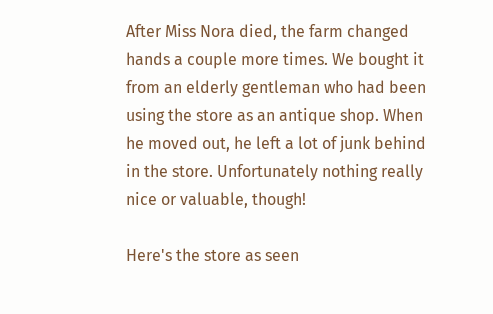After Miss Nora died, the farm changed hands a couple more times. We bought it from an elderly gentleman who had been using the store as an antique shop. When he moved out, he left a lot of junk behind in the store. Unfortunately nothing really nice or valuable, though!

Here's the store as seen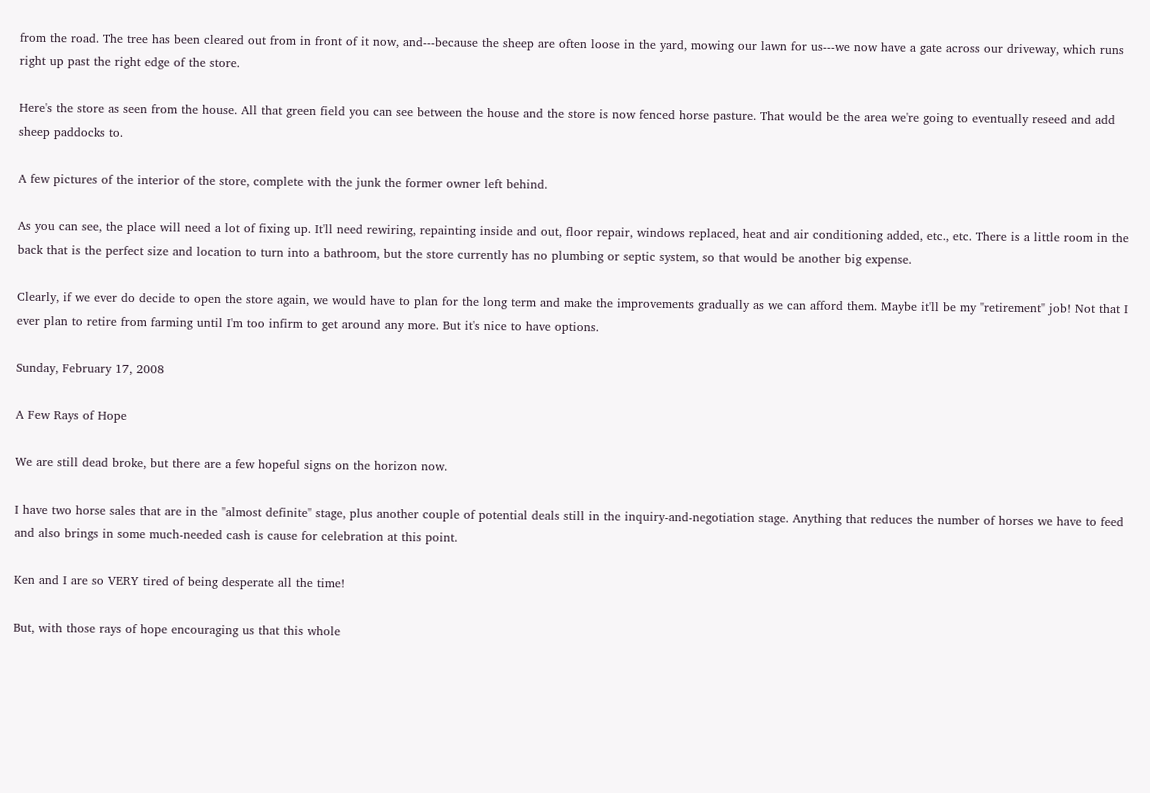from the road. The tree has been cleared out from in front of it now, and---because the sheep are often loose in the yard, mowing our lawn for us---we now have a gate across our driveway, which runs right up past the right edge of the store.

Here's the store as seen from the house. All that green field you can see between the house and the store is now fenced horse pasture. That would be the area we're going to eventually reseed and add sheep paddocks to.

A few pictures of the interior of the store, complete with the junk the former owner left behind.

As you can see, the place will need a lot of fixing up. It'll need rewiring, repainting inside and out, floor repair, windows replaced, heat and air conditioning added, etc., etc. There is a little room in the back that is the perfect size and location to turn into a bathroom, but the store currently has no plumbing or septic system, so that would be another big expense.

Clearly, if we ever do decide to open the store again, we would have to plan for the long term and make the improvements gradually as we can afford them. Maybe it'll be my "retirement" job! Not that I ever plan to retire from farming until I'm too infirm to get around any more. But it's nice to have options.

Sunday, February 17, 2008

A Few Rays of Hope

We are still dead broke, but there are a few hopeful signs on the horizon now.

I have two horse sales that are in the "almost definite" stage, plus another couple of potential deals still in the inquiry-and-negotiation stage. Anything that reduces the number of horses we have to feed and also brings in some much-needed cash is cause for celebration at this point.

Ken and I are so VERY tired of being desperate all the time!

But, with those rays of hope encouraging us that this whole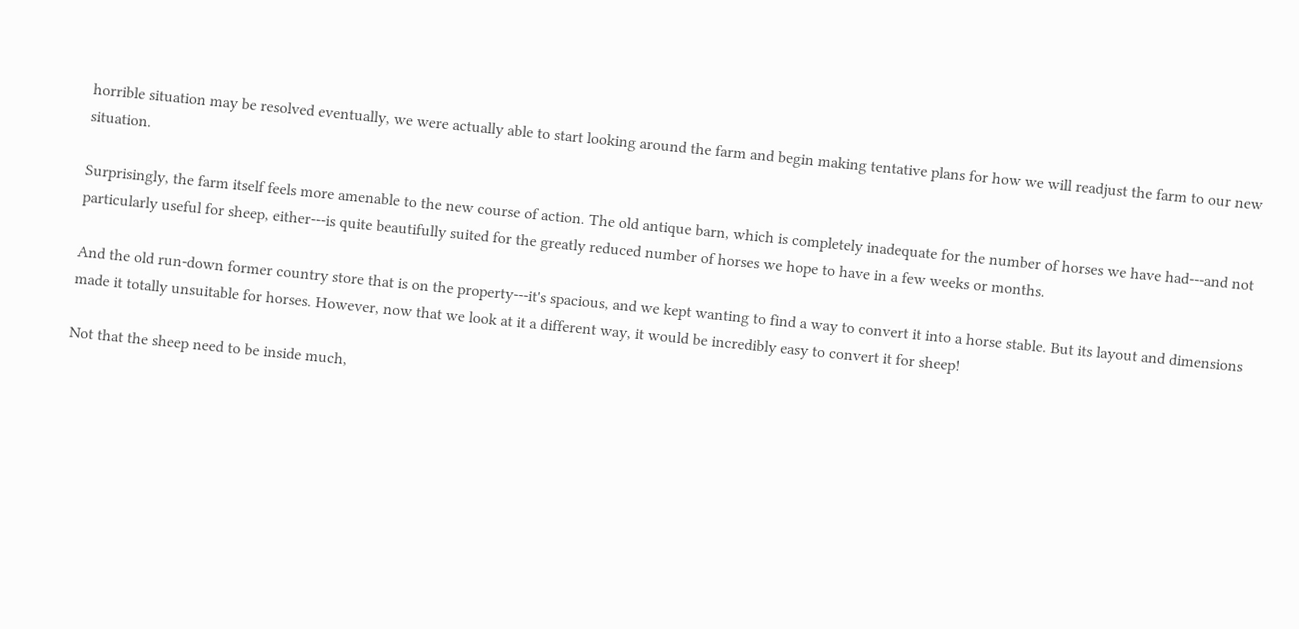horrible situation may be resolved eventually, we were actually able to start looking around the farm and begin making tentative plans for how we will readjust the farm to our new situation.

Surprisingly, the farm itself feels more amenable to the new course of action. The old antique barn, which is completely inadequate for the number of horses we have had---and not particularly useful for sheep, either---is quite beautifully suited for the greatly reduced number of horses we hope to have in a few weeks or months.

And the old run-down former country store that is on the property---it's spacious, and we kept wanting to find a way to convert it into a horse stable. But its layout and dimensions made it totally unsuitable for horses. However, now that we look at it a different way, it would be incredibly easy to convert it for sheep!

Not that the sheep need to be inside much,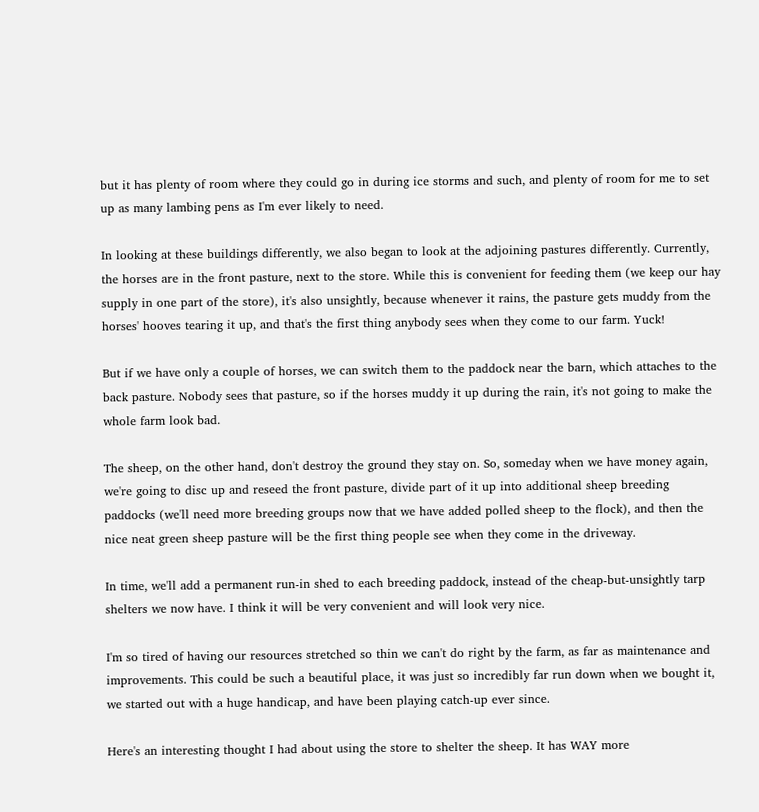but it has plenty of room where they could go in during ice storms and such, and plenty of room for me to set up as many lambing pens as I'm ever likely to need.

In looking at these buildings differently, we also began to look at the adjoining pastures differently. Currently, the horses are in the front pasture, next to the store. While this is convenient for feeding them (we keep our hay supply in one part of the store), it's also unsightly, because whenever it rains, the pasture gets muddy from the horses' hooves tearing it up, and that's the first thing anybody sees when they come to our farm. Yuck!

But if we have only a couple of horses, we can switch them to the paddock near the barn, which attaches to the back pasture. Nobody sees that pasture, so if the horses muddy it up during the rain, it's not going to make the whole farm look bad.

The sheep, on the other hand, don't destroy the ground they stay on. So, someday when we have money again, we're going to disc up and reseed the front pasture, divide part of it up into additional sheep breeding paddocks (we'll need more breeding groups now that we have added polled sheep to the flock), and then the nice neat green sheep pasture will be the first thing people see when they come in the driveway.

In time, we'll add a permanent run-in shed to each breeding paddock, instead of the cheap-but-unsightly tarp shelters we now have. I think it will be very convenient and will look very nice.

I'm so tired of having our resources stretched so thin we can't do right by the farm, as far as maintenance and improvements. This could be such a beautiful place, it was just so incredibly far run down when we bought it, we started out with a huge handicap, and have been playing catch-up ever since.

Here's an interesting thought I had about using the store to shelter the sheep. It has WAY more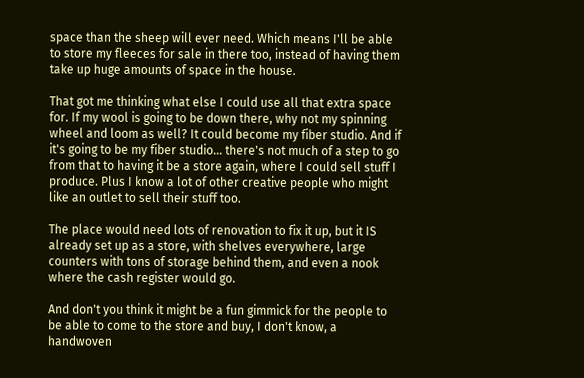space than the sheep will ever need. Which means I'll be able to store my fleeces for sale in there too, instead of having them take up huge amounts of space in the house.

That got me thinking what else I could use all that extra space for. If my wool is going to be down there, why not my spinning wheel and loom as well? It could become my fiber studio. And if it's going to be my fiber studio... there's not much of a step to go from that to having it be a store again, where I could sell stuff I produce. Plus I know a lot of other creative people who might like an outlet to sell their stuff too.

The place would need lots of renovation to fix it up, but it IS already set up as a store, with shelves everywhere, large counters with tons of storage behind them, and even a nook where the cash register would go.

And don't you think it might be a fun gimmick for the people to be able to come to the store and buy, I don't know, a handwoven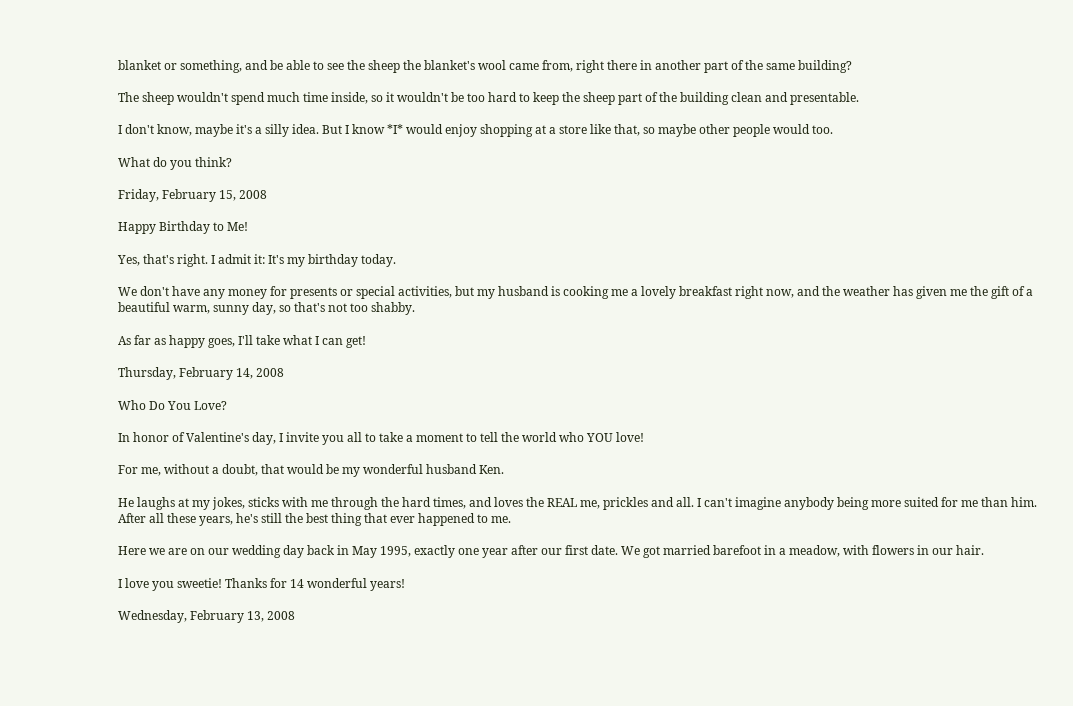blanket or something, and be able to see the sheep the blanket's wool came from, right there in another part of the same building?

The sheep wouldn't spend much time inside, so it wouldn't be too hard to keep the sheep part of the building clean and presentable.

I don't know, maybe it's a silly idea. But I know *I* would enjoy shopping at a store like that, so maybe other people would too.

What do you think?

Friday, February 15, 2008

Happy Birthday to Me!

Yes, that's right. I admit it: It's my birthday today.

We don't have any money for presents or special activities, but my husband is cooking me a lovely breakfast right now, and the weather has given me the gift of a beautiful warm, sunny day, so that's not too shabby.

As far as happy goes, I'll take what I can get!

Thursday, February 14, 2008

Who Do You Love?

In honor of Valentine's day, I invite you all to take a moment to tell the world who YOU love!

For me, without a doubt, that would be my wonderful husband Ken.

He laughs at my jokes, sticks with me through the hard times, and loves the REAL me, prickles and all. I can't imagine anybody being more suited for me than him. After all these years, he's still the best thing that ever happened to me.

Here we are on our wedding day back in May 1995, exactly one year after our first date. We got married barefoot in a meadow, with flowers in our hair.

I love you sweetie! Thanks for 14 wonderful years!

Wednesday, February 13, 2008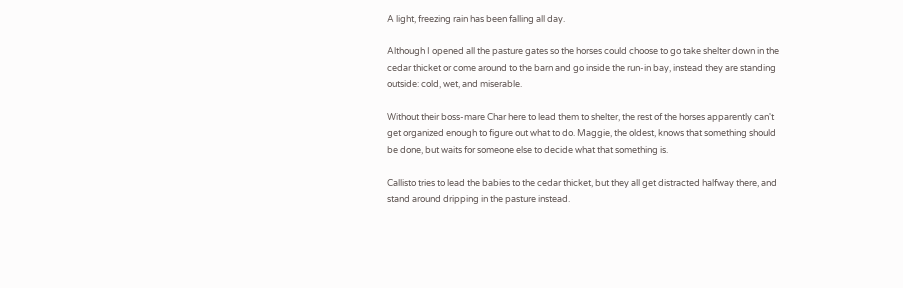A light, freezing rain has been falling all day.

Although I opened all the pasture gates so the horses could choose to go take shelter down in the cedar thicket or come around to the barn and go inside the run-in bay, instead they are standing outside: cold, wet, and miserable.

Without their boss-mare Char here to lead them to shelter, the rest of the horses apparently can't get organized enough to figure out what to do. Maggie, the oldest, knows that something should be done, but waits for someone else to decide what that something is.

Callisto tries to lead the babies to the cedar thicket, but they all get distracted halfway there, and stand around dripping in the pasture instead.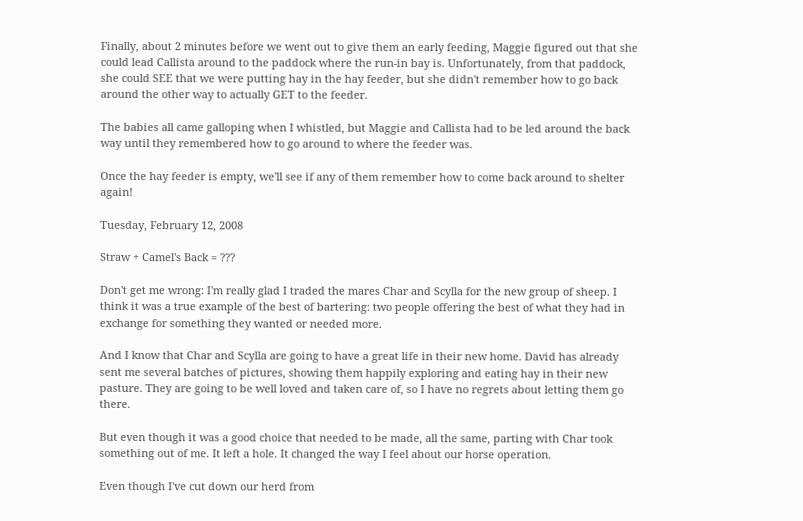Finally, about 2 minutes before we went out to give them an early feeding, Maggie figured out that she could lead Callista around to the paddock where the run-in bay is. Unfortunately, from that paddock, she could SEE that we were putting hay in the hay feeder, but she didn't remember how to go back around the other way to actually GET to the feeder.

The babies all came galloping when I whistled, but Maggie and Callista had to be led around the back way until they remembered how to go around to where the feeder was.

Once the hay feeder is empty, we'll see if any of them remember how to come back around to shelter again!

Tuesday, February 12, 2008

Straw + Camel's Back = ???

Don't get me wrong: I'm really glad I traded the mares Char and Scylla for the new group of sheep. I think it was a true example of the best of bartering: two people offering the best of what they had in exchange for something they wanted or needed more.

And I know that Char and Scylla are going to have a great life in their new home. David has already sent me several batches of pictures, showing them happily exploring and eating hay in their new pasture. They are going to be well loved and taken care of, so I have no regrets about letting them go there.

But even though it was a good choice that needed to be made, all the same, parting with Char took something out of me. It left a hole. It changed the way I feel about our horse operation.

Even though I've cut down our herd from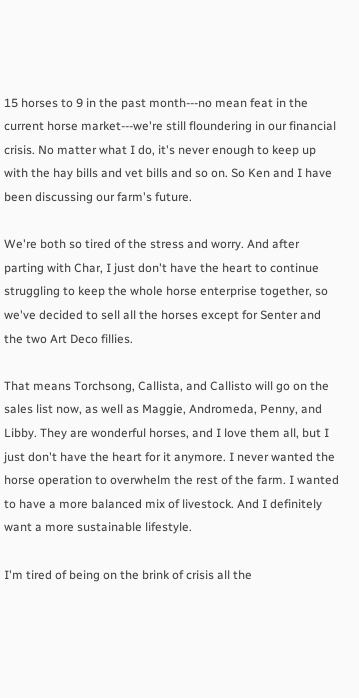15 horses to 9 in the past month---no mean feat in the current horse market---we're still floundering in our financial crisis. No matter what I do, it's never enough to keep up with the hay bills and vet bills and so on. So Ken and I have been discussing our farm's future.

We're both so tired of the stress and worry. And after parting with Char, I just don't have the heart to continue struggling to keep the whole horse enterprise together, so we've decided to sell all the horses except for Senter and the two Art Deco fillies.

That means Torchsong, Callista, and Callisto will go on the sales list now, as well as Maggie, Andromeda, Penny, and Libby. They are wonderful horses, and I love them all, but I just don't have the heart for it anymore. I never wanted the horse operation to overwhelm the rest of the farm. I wanted to have a more balanced mix of livestock. And I definitely want a more sustainable lifestyle.

I'm tired of being on the brink of crisis all the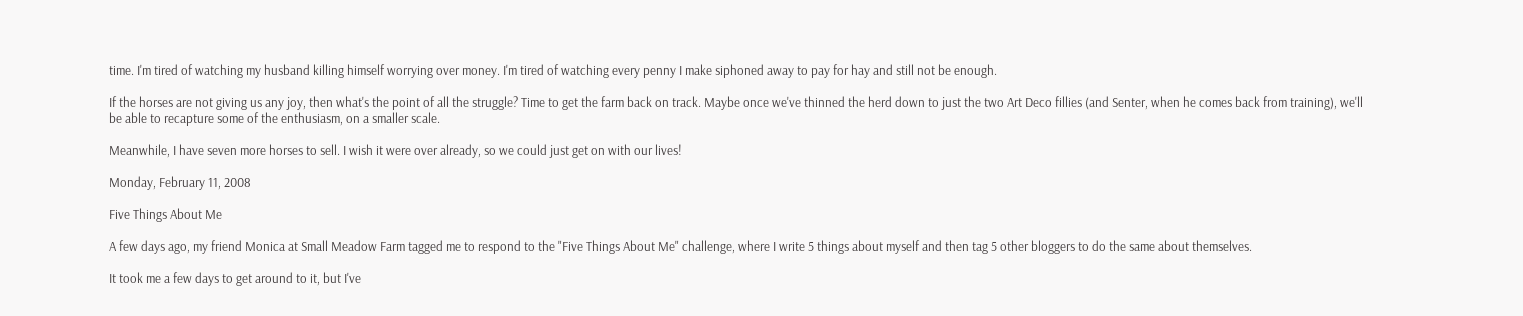time. I'm tired of watching my husband killing himself worrying over money. I'm tired of watching every penny I make siphoned away to pay for hay and still not be enough.

If the horses are not giving us any joy, then what's the point of all the struggle? Time to get the farm back on track. Maybe once we've thinned the herd down to just the two Art Deco fillies (and Senter, when he comes back from training), we'll be able to recapture some of the enthusiasm, on a smaller scale.

Meanwhile, I have seven more horses to sell. I wish it were over already, so we could just get on with our lives!

Monday, February 11, 2008

Five Things About Me

A few days ago, my friend Monica at Small Meadow Farm tagged me to respond to the "Five Things About Me" challenge, where I write 5 things about myself and then tag 5 other bloggers to do the same about themselves.

It took me a few days to get around to it, but I've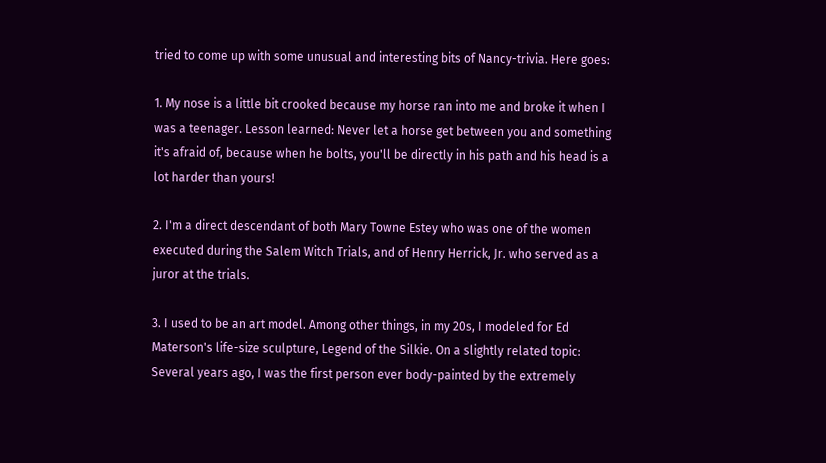tried to come up with some unusual and interesting bits of Nancy-trivia. Here goes:

1. My nose is a little bit crooked because my horse ran into me and broke it when I was a teenager. Lesson learned: Never let a horse get between you and something it's afraid of, because when he bolts, you'll be directly in his path and his head is a lot harder than yours!

2. I'm a direct descendant of both Mary Towne Estey who was one of the women executed during the Salem Witch Trials, and of Henry Herrick, Jr. who served as a juror at the trials.

3. I used to be an art model. Among other things, in my 20s, I modeled for Ed Materson's life-size sculpture, Legend of the Silkie. On a slightly related topic: Several years ago, I was the first person ever body-painted by the extremely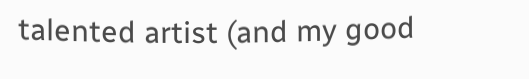talented artist (and my good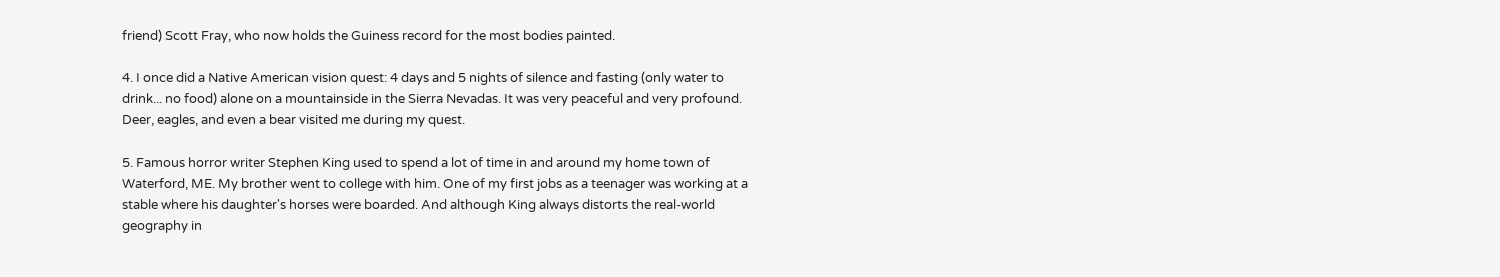friend) Scott Fray, who now holds the Guiness record for the most bodies painted.

4. I once did a Native American vision quest: 4 days and 5 nights of silence and fasting (only water to drink... no food) alone on a mountainside in the Sierra Nevadas. It was very peaceful and very profound. Deer, eagles, and even a bear visited me during my quest.

5. Famous horror writer Stephen King used to spend a lot of time in and around my home town of Waterford, ME. My brother went to college with him. One of my first jobs as a teenager was working at a stable where his daughter's horses were boarded. And although King always distorts the real-world geography in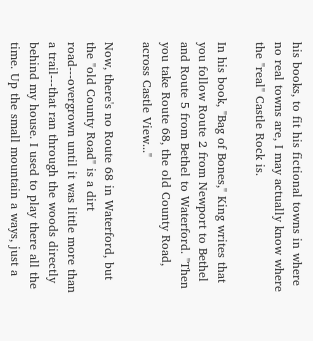his books, to fit his fictional towns in where no real towns are, I may actually know where the "real" Castle Rock is.

In his book, "Bag of Bones," King writes that you follow Route 2 from Newport to Bethel and Route 5 from Bethel to Waterford. "Then you take Route 68, the old County Road, across Castle View..."

Now, there's no Route 68 in Waterford, but the "old County Road" is a dirt road---overgrown until it was little more than a trail---that ran through the woods directly behind my house. I used to play there all the time. Up the small mountain a ways, just a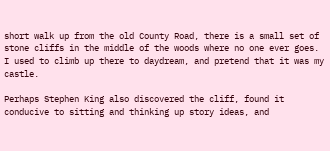short walk up from the old County Road, there is a small set of stone cliffs in the middle of the woods where no one ever goes. I used to climb up there to daydream, and pretend that it was my castle.

Perhaps Stephen King also discovered the cliff, found it conducive to sitting and thinking up story ideas, and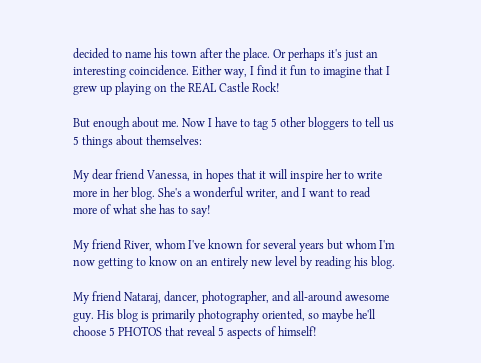decided to name his town after the place. Or perhaps it's just an interesting coincidence. Either way, I find it fun to imagine that I grew up playing on the REAL Castle Rock!

But enough about me. Now I have to tag 5 other bloggers to tell us 5 things about themselves:

My dear friend Vanessa, in hopes that it will inspire her to write more in her blog. She's a wonderful writer, and I want to read more of what she has to say!

My friend River, whom I've known for several years but whom I'm now getting to know on an entirely new level by reading his blog.

My friend Nataraj, dancer, photographer, and all-around awesome guy. His blog is primarily photography oriented, so maybe he'll choose 5 PHOTOS that reveal 5 aspects of himself!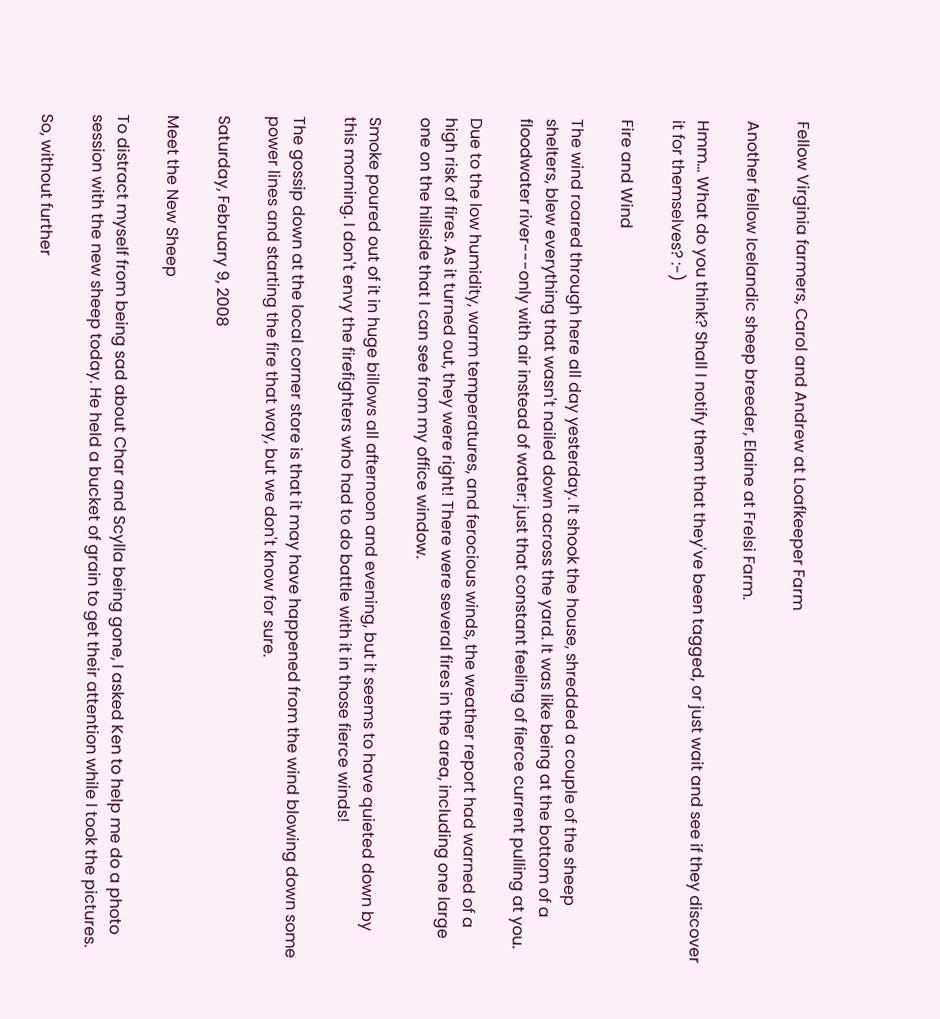Fellow Virginia farmers, Carol and Andrew at Loafkeeper Farm

Another fellow Icelandic sheep breeder, Elaine at Frelsi Farm.

Hmm... What do you think? Shall I notify them that they've been tagged, or just wait and see if they discover it for themselves? :-)

Fire and Wind

The wind roared through here all day yesterday. It shook the house, shredded a couple of the sheep shelters, blew everything that wasn't nailed down across the yard. It was like being at the bottom of a floodwater river---only with air instead of water: just that constant feeling of fierce current pulling at you.

Due to the low humidity, warm temperatures, and ferocious winds, the weather report had warned of a high risk of fires. As it turned out, they were right! There were several fires in the area, including one large one on the hillside that I can see from my office window.

Smoke poured out of it in huge billows all afternoon and evening, but it seems to have quieted down by this morning. I don't envy the firefighters who had to do battle with it in those fierce winds!

The gossip down at the local corner store is that it may have happened from the wind blowing down some power lines and starting the fire that way, but we don't know for sure.

Saturday, February 9, 2008

Meet the New Sheep

To distract myself from being sad about Char and Scylla being gone, I asked Ken to help me do a photo session with the new sheep today. He held a bucket of grain to get their attention while I took the pictures.

So, without further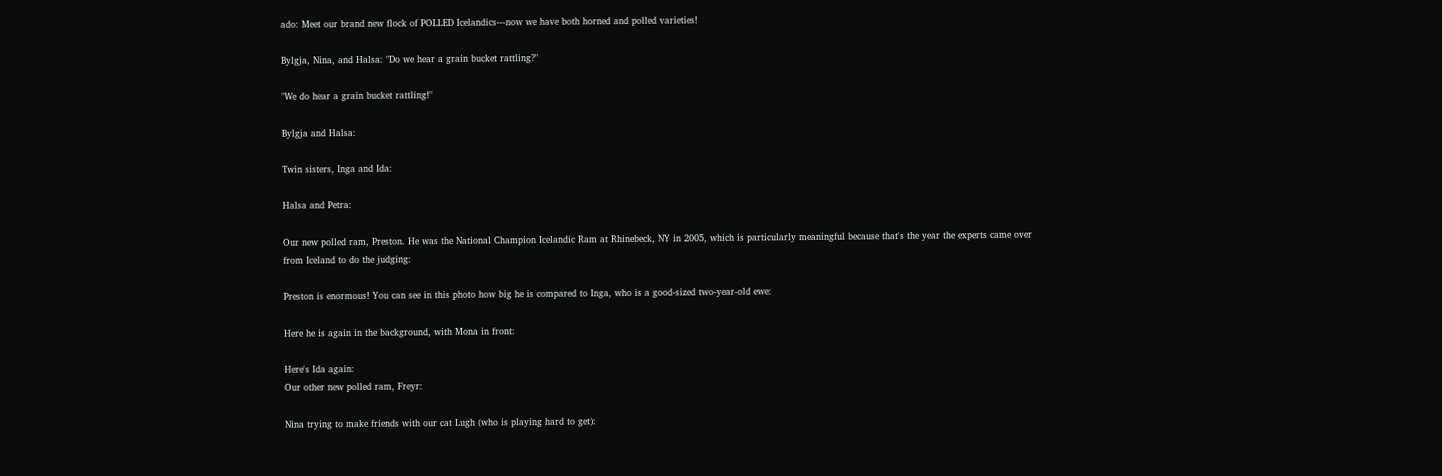ado: Meet our brand new flock of POLLED Icelandics---now we have both horned and polled varieties!

Bylgja, Nina, and Halsa: "Do we hear a grain bucket rattling?"

"We do hear a grain bucket rattling!"

Bylgja and Halsa:

Twin sisters, Inga and Ida:

Halsa and Petra:

Our new polled ram, Preston. He was the National Champion Icelandic Ram at Rhinebeck, NY in 2005, which is particularly meaningful because that's the year the experts came over from Iceland to do the judging:

Preston is enormous! You can see in this photo how big he is compared to Inga, who is a good-sized two-year-old ewe:

Here he is again in the background, with Mona in front:

Here's Ida again:
Our other new polled ram, Freyr:

Nina trying to make friends with our cat Lugh (who is playing hard to get):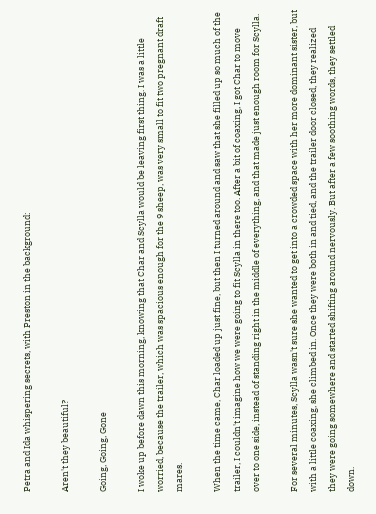Petra and Ida whispering secrets, with Preston in the background:

Aren't they beautiful?

Going, Going, Gone

I woke up before dawn this morning, knowing that Char and Scylla would be leaving first thing. I was a little worried, because the trailer, which was spacious enough for the 9 sheep, was very small to fit two pregnant draft mares.

When the time came, Char loaded up just fine, but then I turned around and saw that she filled up so much of the trailer, I couldn't imagine how we were going to fit Scylla in there too. After a bit of coaxing, I got Char to move over to one side, instead of standing right in the middle of everything, and that made just enough room for Scylla.

For several minutes, Scylla wasn't sure she wanted to get into a crowded space with her more dominant sister, but with a little coaxing, she climbed in. Once they were both in and tied, and the trailer door closed, they realized they were going somewhere and started shifting around nervously. But after a few soothing words, they settled down.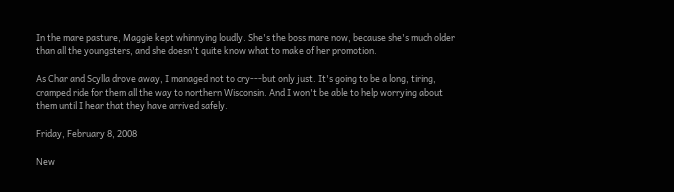In the mare pasture, Maggie kept whinnying loudly. She's the boss mare now, because she's much older than all the youngsters, and she doesn't quite know what to make of her promotion.

As Char and Scylla drove away, I managed not to cry---but only just. It's going to be a long, tiring, cramped ride for them all the way to northern Wisconsin. And I won't be able to help worrying about them until I hear that they have arrived safely.

Friday, February 8, 2008

New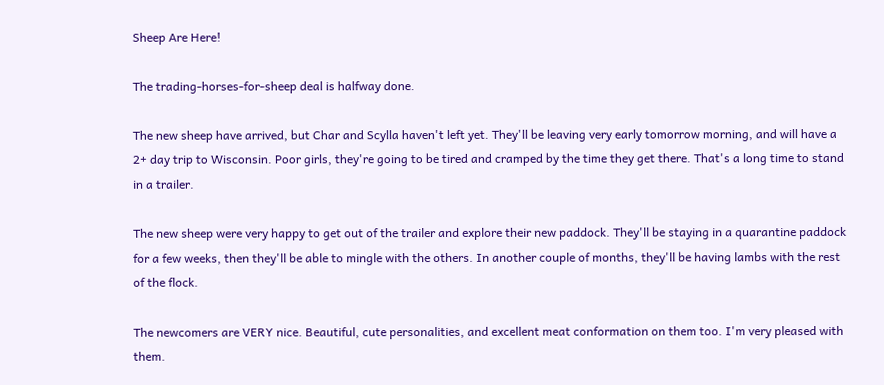Sheep Are Here!

The trading-horses-for-sheep deal is halfway done.

The new sheep have arrived, but Char and Scylla haven't left yet. They'll be leaving very early tomorrow morning, and will have a 2+ day trip to Wisconsin. Poor girls, they're going to be tired and cramped by the time they get there. That's a long time to stand in a trailer.

The new sheep were very happy to get out of the trailer and explore their new paddock. They'll be staying in a quarantine paddock for a few weeks, then they'll be able to mingle with the others. In another couple of months, they'll be having lambs with the rest of the flock.

The newcomers are VERY nice. Beautiful, cute personalities, and excellent meat conformation on them too. I'm very pleased with them.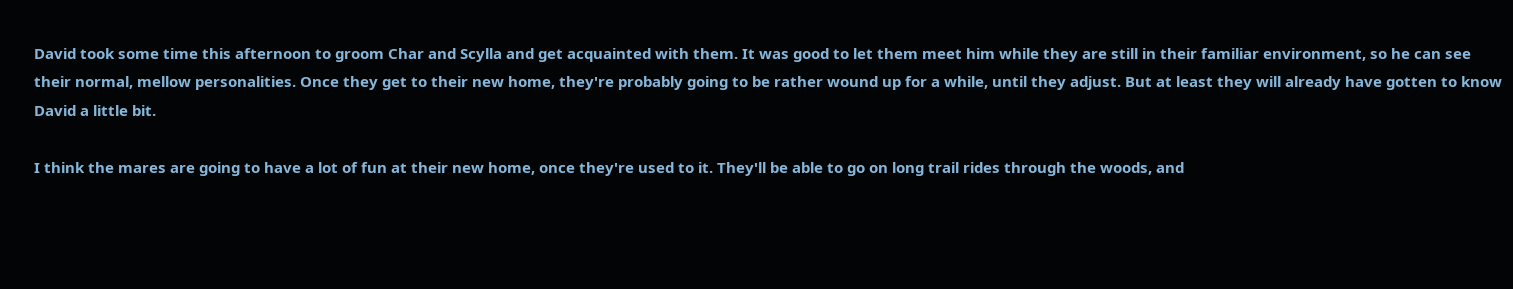David took some time this afternoon to groom Char and Scylla and get acquainted with them. It was good to let them meet him while they are still in their familiar environment, so he can see their normal, mellow personalities. Once they get to their new home, they're probably going to be rather wound up for a while, until they adjust. But at least they will already have gotten to know David a little bit.

I think the mares are going to have a lot of fun at their new home, once they're used to it. They'll be able to go on long trail rides through the woods, and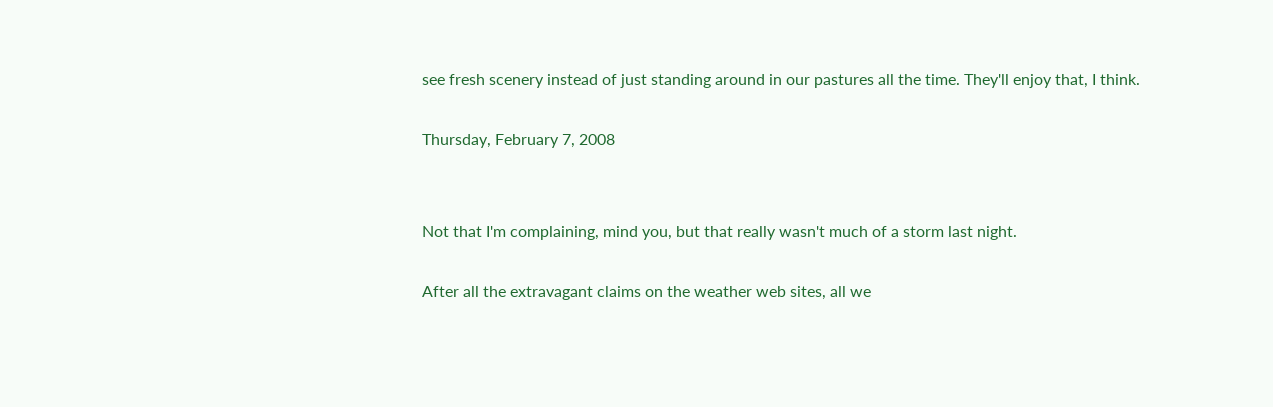see fresh scenery instead of just standing around in our pastures all the time. They'll enjoy that, I think.

Thursday, February 7, 2008


Not that I'm complaining, mind you, but that really wasn't much of a storm last night.

After all the extravagant claims on the weather web sites, all we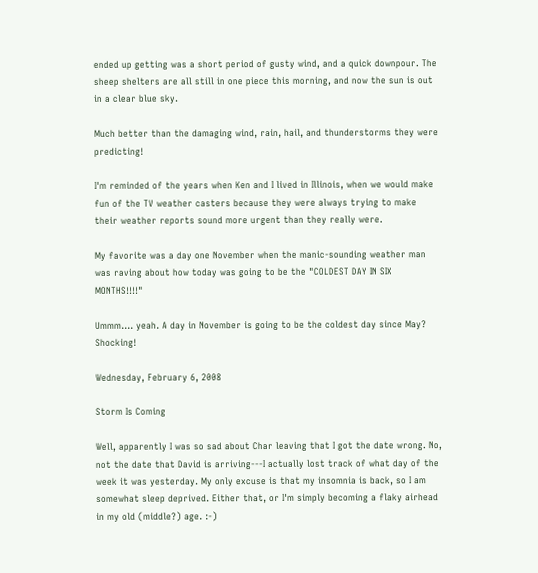ended up getting was a short period of gusty wind, and a quick downpour. The sheep shelters are all still in one piece this morning, and now the sun is out in a clear blue sky.

Much better than the damaging wind, rain, hail, and thunderstorms they were predicting!

I'm reminded of the years when Ken and I lived in Illinois, when we would make fun of the TV weather casters because they were always trying to make their weather reports sound more urgent than they really were.

My favorite was a day one November when the manic-sounding weather man was raving about how today was going to be the "COLDEST DAY IN SIX MONTHS!!!!"

Ummm.... yeah. A day in November is going to be the coldest day since May? Shocking!

Wednesday, February 6, 2008

Storm Is Coming

Well, apparently I was so sad about Char leaving that I got the date wrong. No, not the date that David is arriving---I actually lost track of what day of the week it was yesterday. My only excuse is that my insomnia is back, so I am somewhat sleep deprived. Either that, or I'm simply becoming a flaky airhead in my old (middle?) age. :-)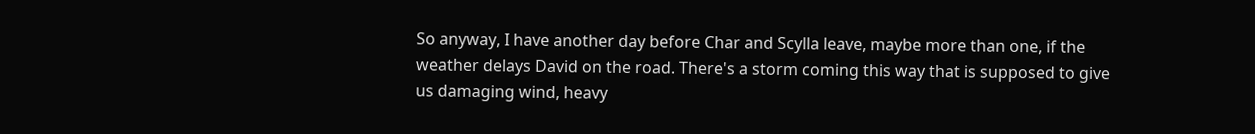So anyway, I have another day before Char and Scylla leave, maybe more than one, if the weather delays David on the road. There's a storm coming this way that is supposed to give us damaging wind, heavy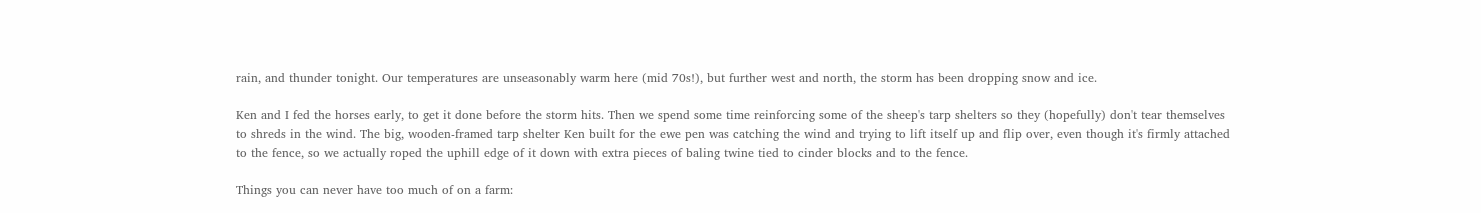rain, and thunder tonight. Our temperatures are unseasonably warm here (mid 70s!), but further west and north, the storm has been dropping snow and ice.

Ken and I fed the horses early, to get it done before the storm hits. Then we spend some time reinforcing some of the sheep's tarp shelters so they (hopefully) don't tear themselves to shreds in the wind. The big, wooden-framed tarp shelter Ken built for the ewe pen was catching the wind and trying to lift itself up and flip over, even though it's firmly attached to the fence, so we actually roped the uphill edge of it down with extra pieces of baling twine tied to cinder blocks and to the fence.

Things you can never have too much of on a farm: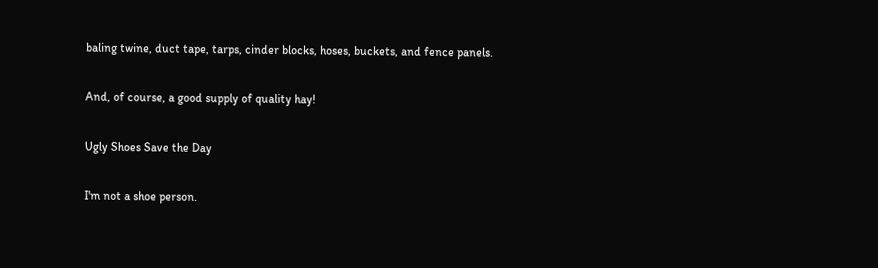baling twine, duct tape, tarps, cinder blocks, hoses, buckets, and fence panels.

And, of course, a good supply of quality hay!

Ugly Shoes Save the Day

I'm not a shoe person.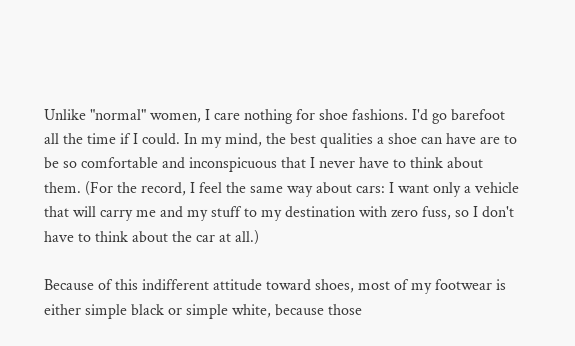Unlike "normal" women, I care nothing for shoe fashions. I'd go barefoot all the time if I could. In my mind, the best qualities a shoe can have are to be so comfortable and inconspicuous that I never have to think about them. (For the record, I feel the same way about cars: I want only a vehicle that will carry me and my stuff to my destination with zero fuss, so I don't have to think about the car at all.)

Because of this indifferent attitude toward shoes, most of my footwear is either simple black or simple white, because those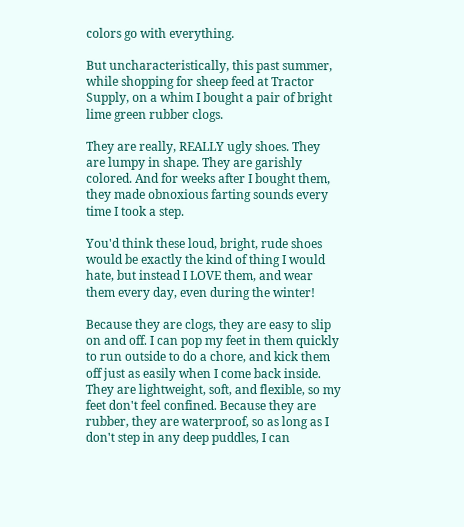colors go with everything.

But uncharacteristically, this past summer, while shopping for sheep feed at Tractor Supply, on a whim I bought a pair of bright lime green rubber clogs.

They are really, REALLY ugly shoes. They are lumpy in shape. They are garishly colored. And for weeks after I bought them, they made obnoxious farting sounds every time I took a step.

You'd think these loud, bright, rude shoes would be exactly the kind of thing I would hate, but instead I LOVE them, and wear them every day, even during the winter!

Because they are clogs, they are easy to slip on and off. I can pop my feet in them quickly to run outside to do a chore, and kick them off just as easily when I come back inside. They are lightweight, soft, and flexible, so my feet don't feel confined. Because they are rubber, they are waterproof, so as long as I don't step in any deep puddles, I can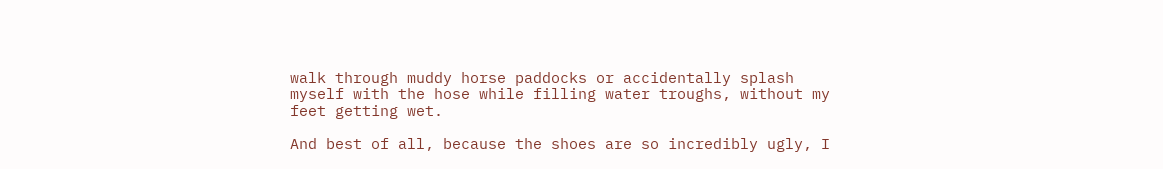walk through muddy horse paddocks or accidentally splash myself with the hose while filling water troughs, without my feet getting wet.

And best of all, because the shoes are so incredibly ugly, I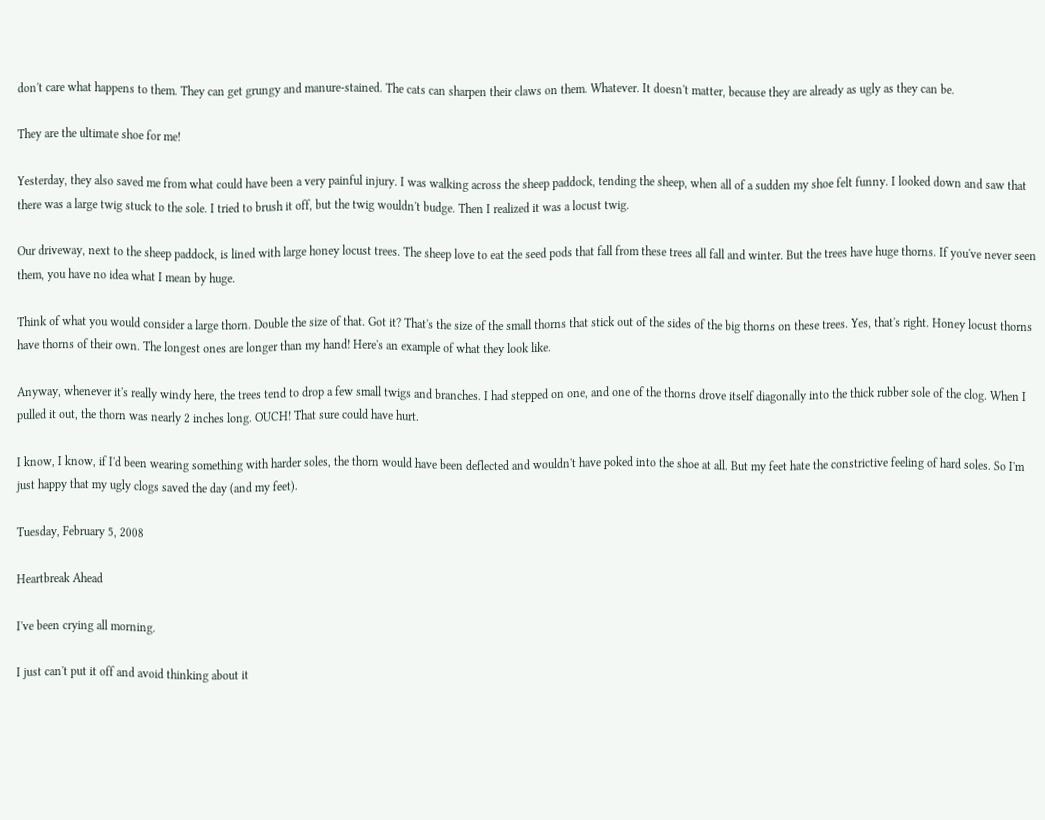don't care what happens to them. They can get grungy and manure-stained. The cats can sharpen their claws on them. Whatever. It doesn't matter, because they are already as ugly as they can be.

They are the ultimate shoe for me!

Yesterday, they also saved me from what could have been a very painful injury. I was walking across the sheep paddock, tending the sheep, when all of a sudden my shoe felt funny. I looked down and saw that there was a large twig stuck to the sole. I tried to brush it off, but the twig wouldn't budge. Then I realized it was a locust twig.

Our driveway, next to the sheep paddock, is lined with large honey locust trees. The sheep love to eat the seed pods that fall from these trees all fall and winter. But the trees have huge thorns. If you've never seen them, you have no idea what I mean by huge.

Think of what you would consider a large thorn. Double the size of that. Got it? That's the size of the small thorns that stick out of the sides of the big thorns on these trees. Yes, that's right. Honey locust thorns have thorns of their own. The longest ones are longer than my hand! Here's an example of what they look like.

Anyway, whenever it's really windy here, the trees tend to drop a few small twigs and branches. I had stepped on one, and one of the thorns drove itself diagonally into the thick rubber sole of the clog. When I pulled it out, the thorn was nearly 2 inches long. OUCH! That sure could have hurt.

I know, I know, if I'd been wearing something with harder soles, the thorn would have been deflected and wouldn't have poked into the shoe at all. But my feet hate the constrictive feeling of hard soles. So I'm just happy that my ugly clogs saved the day (and my feet).

Tuesday, February 5, 2008

Heartbreak Ahead

I've been crying all morning.

I just can't put it off and avoid thinking about it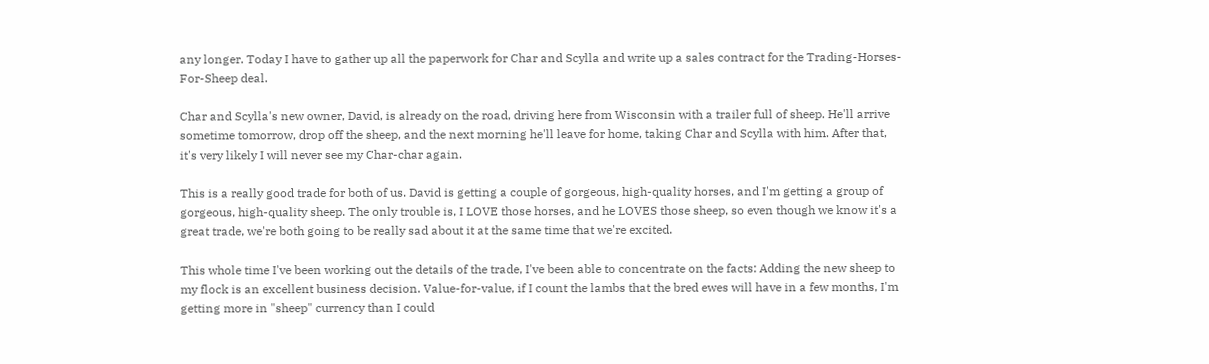any longer. Today I have to gather up all the paperwork for Char and Scylla and write up a sales contract for the Trading-Horses-For-Sheep deal.

Char and Scylla's new owner, David, is already on the road, driving here from Wisconsin with a trailer full of sheep. He'll arrive sometime tomorrow, drop off the sheep, and the next morning he'll leave for home, taking Char and Scylla with him. After that, it's very likely I will never see my Char-char again.

This is a really good trade for both of us. David is getting a couple of gorgeous, high-quality horses, and I'm getting a group of gorgeous, high-quality sheep. The only trouble is, I LOVE those horses, and he LOVES those sheep, so even though we know it's a great trade, we're both going to be really sad about it at the same time that we're excited.

This whole time I've been working out the details of the trade, I've been able to concentrate on the facts: Adding the new sheep to my flock is an excellent business decision. Value-for-value, if I count the lambs that the bred ewes will have in a few months, I'm getting more in "sheep" currency than I could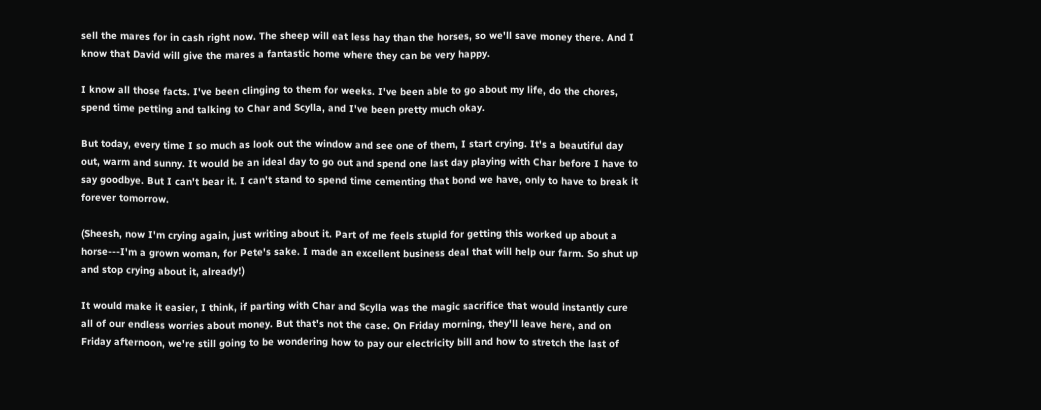sell the mares for in cash right now. The sheep will eat less hay than the horses, so we'll save money there. And I know that David will give the mares a fantastic home where they can be very happy.

I know all those facts. I've been clinging to them for weeks. I've been able to go about my life, do the chores, spend time petting and talking to Char and Scylla, and I've been pretty much okay.

But today, every time I so much as look out the window and see one of them, I start crying. It's a beautiful day out, warm and sunny. It would be an ideal day to go out and spend one last day playing with Char before I have to say goodbye. But I can't bear it. I can't stand to spend time cementing that bond we have, only to have to break it forever tomorrow.

(Sheesh, now I'm crying again, just writing about it. Part of me feels stupid for getting this worked up about a horse---I'm a grown woman, for Pete's sake. I made an excellent business deal that will help our farm. So shut up and stop crying about it, already!)

It would make it easier, I think, if parting with Char and Scylla was the magic sacrifice that would instantly cure all of our endless worries about money. But that's not the case. On Friday morning, they'll leave here, and on Friday afternoon, we're still going to be wondering how to pay our electricity bill and how to stretch the last of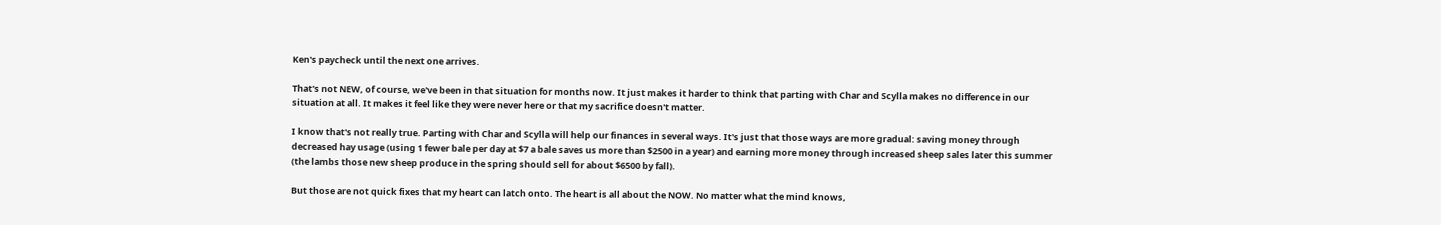Ken's paycheck until the next one arrives.

That's not NEW, of course, we've been in that situation for months now. It just makes it harder to think that parting with Char and Scylla makes no difference in our situation at all. It makes it feel like they were never here or that my sacrifice doesn't matter.

I know that's not really true. Parting with Char and Scylla will help our finances in several ways. It's just that those ways are more gradual: saving money through decreased hay usage (using 1 fewer bale per day at $7 a bale saves us more than $2500 in a year) and earning more money through increased sheep sales later this summer (the lambs those new sheep produce in the spring should sell for about $6500 by fall).

But those are not quick fixes that my heart can latch onto. The heart is all about the NOW. No matter what the mind knows,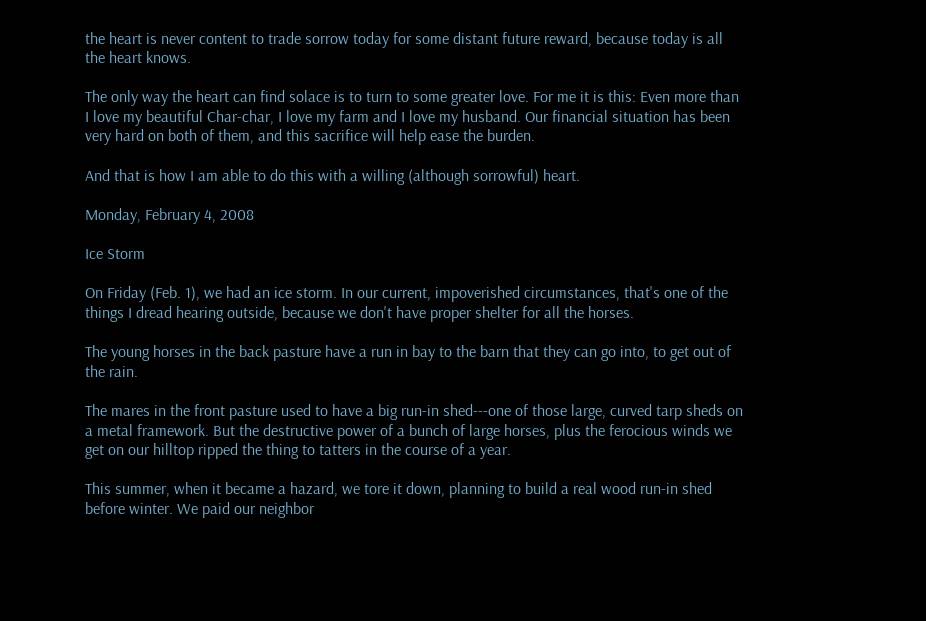the heart is never content to trade sorrow today for some distant future reward, because today is all the heart knows.

The only way the heart can find solace is to turn to some greater love. For me it is this: Even more than I love my beautiful Char-char, I love my farm and I love my husband. Our financial situation has been very hard on both of them, and this sacrifice will help ease the burden.

And that is how I am able to do this with a willing (although sorrowful) heart.

Monday, February 4, 2008

Ice Storm

On Friday (Feb. 1), we had an ice storm. In our current, impoverished circumstances, that's one of the things I dread hearing outside, because we don't have proper shelter for all the horses.

The young horses in the back pasture have a run in bay to the barn that they can go into, to get out of the rain.

The mares in the front pasture used to have a big run-in shed---one of those large, curved tarp sheds on a metal framework. But the destructive power of a bunch of large horses, plus the ferocious winds we get on our hilltop ripped the thing to tatters in the course of a year.

This summer, when it became a hazard, we tore it down, planning to build a real wood run-in shed before winter. We paid our neighbor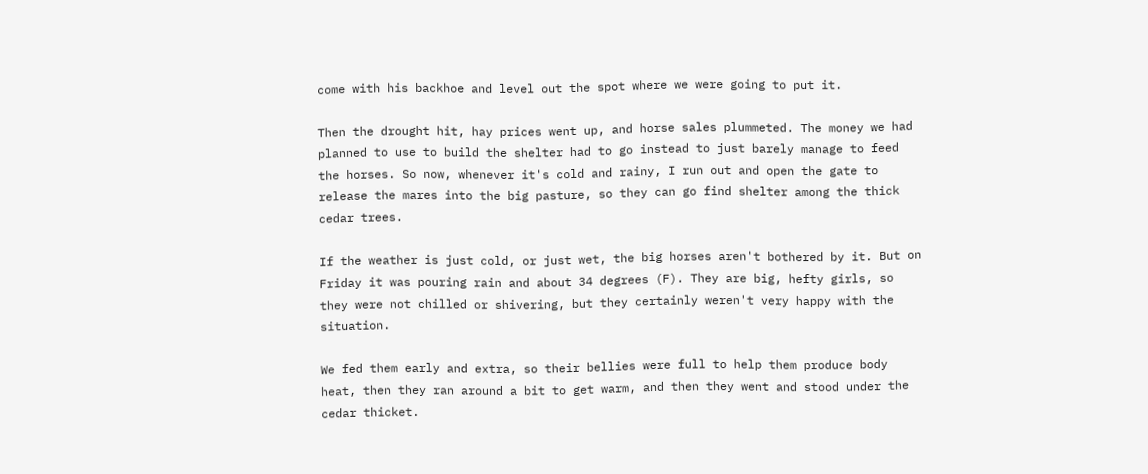come with his backhoe and level out the spot where we were going to put it.

Then the drought hit, hay prices went up, and horse sales plummeted. The money we had planned to use to build the shelter had to go instead to just barely manage to feed the horses. So now, whenever it's cold and rainy, I run out and open the gate to release the mares into the big pasture, so they can go find shelter among the thick cedar trees.

If the weather is just cold, or just wet, the big horses aren't bothered by it. But on Friday it was pouring rain and about 34 degrees (F). They are big, hefty girls, so they were not chilled or shivering, but they certainly weren't very happy with the situation.

We fed them early and extra, so their bellies were full to help them produce body heat, then they ran around a bit to get warm, and then they went and stood under the cedar thicket.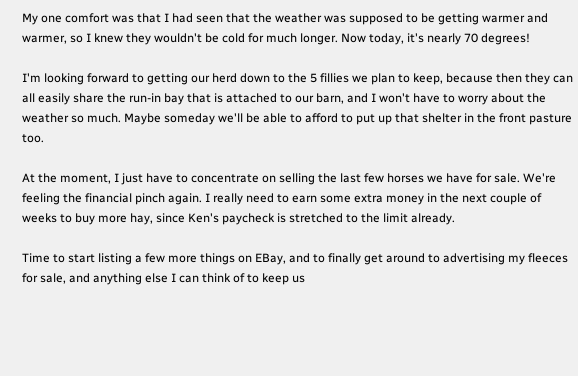My one comfort was that I had seen that the weather was supposed to be getting warmer and warmer, so I knew they wouldn't be cold for much longer. Now today, it's nearly 70 degrees!

I'm looking forward to getting our herd down to the 5 fillies we plan to keep, because then they can all easily share the run-in bay that is attached to our barn, and I won't have to worry about the weather so much. Maybe someday we'll be able to afford to put up that shelter in the front pasture too.

At the moment, I just have to concentrate on selling the last few horses we have for sale. We're feeling the financial pinch again. I really need to earn some extra money in the next couple of weeks to buy more hay, since Ken's paycheck is stretched to the limit already.

Time to start listing a few more things on EBay, and to finally get around to advertising my fleeces for sale, and anything else I can think of to keep us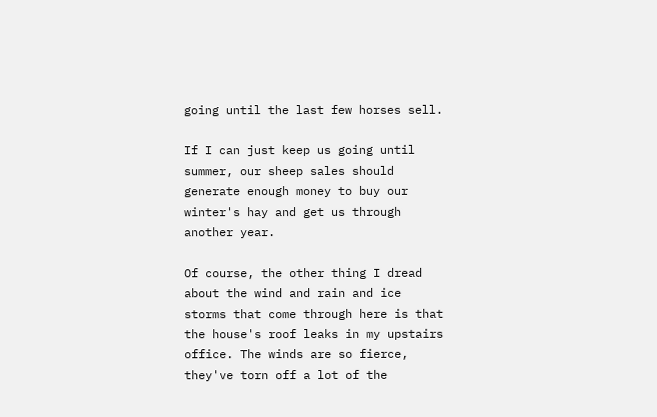going until the last few horses sell.

If I can just keep us going until summer, our sheep sales should generate enough money to buy our winter's hay and get us through another year.

Of course, the other thing I dread about the wind and rain and ice storms that come through here is that the house's roof leaks in my upstairs office. The winds are so fierce, they've torn off a lot of the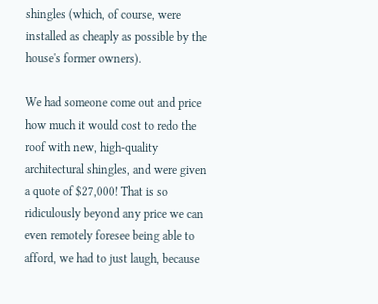shingles (which, of course, were installed as cheaply as possible by the house's former owners).

We had someone come out and price how much it would cost to redo the roof with new, high-quality architectural shingles, and were given a quote of $27,000! That is so ridiculously beyond any price we can even remotely foresee being able to afford, we had to just laugh, because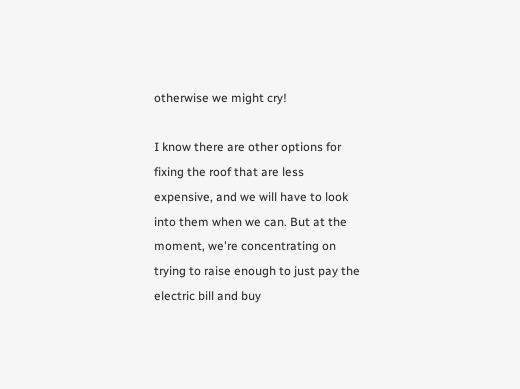otherwise we might cry!

I know there are other options for fixing the roof that are less expensive, and we will have to look into them when we can. But at the moment, we're concentrating on trying to raise enough to just pay the electric bill and buy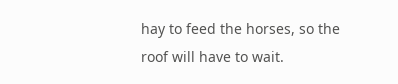hay to feed the horses, so the roof will have to wait.